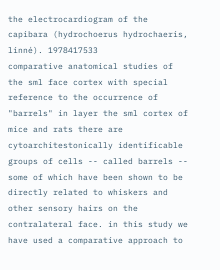the electrocardiogram of the capibara (hydrochoerus hydrochaeris, linné). 1978417533
comparative anatomical studies of the sml face cortex with special reference to the occurrence of "barrels" in layer the sml cortex of mice and rats there are cytoarchitestonically identificable groups of cells -- called barrels -- some of which have been shown to be directly related to whiskers and other sensory hairs on the contralateral face. in this study we have used a comparative approach to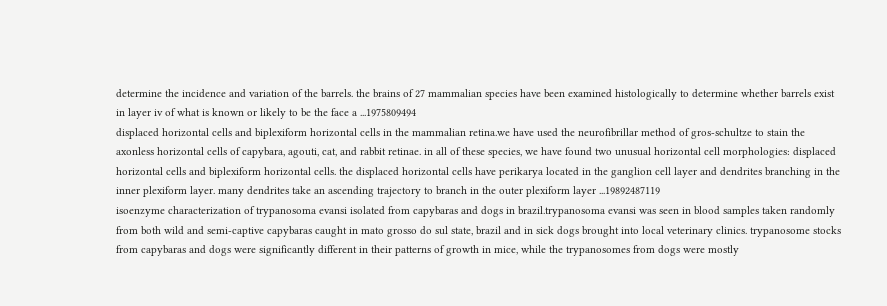determine the incidence and variation of the barrels. the brains of 27 mammalian species have been examined histologically to determine whether barrels exist in layer iv of what is known or likely to be the face a ...1975809494
displaced horizontal cells and biplexiform horizontal cells in the mammalian retina.we have used the neurofibrillar method of gros-schultze to stain the axonless horizontal cells of capybara, agouti, cat, and rabbit retinae. in all of these species, we have found two unusual horizontal cell morphologies: displaced horizontal cells and biplexiform horizontal cells. the displaced horizontal cells have perikarya located in the ganglion cell layer and dendrites branching in the inner plexiform layer. many dendrites take an ascending trajectory to branch in the outer plexiform layer ...19892487119
isoenzyme characterization of trypanosoma evansi isolated from capybaras and dogs in brazil.trypanosoma evansi was seen in blood samples taken randomly from both wild and semi-captive capybaras caught in mato grosso do sul state, brazil and in sick dogs brought into local veterinary clinics. trypanosome stocks from capybaras and dogs were significantly different in their patterns of growth in mice, while the trypanosomes from dogs were mostly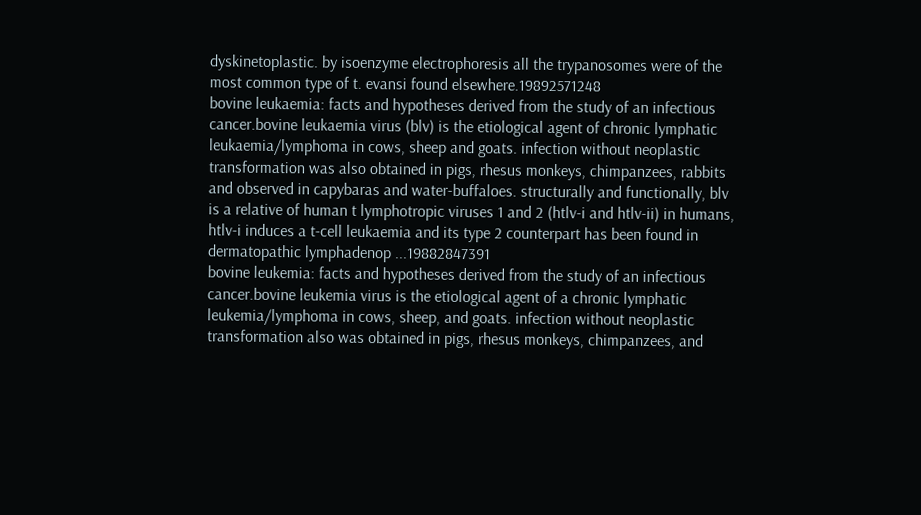dyskinetoplastic. by isoenzyme electrophoresis all the trypanosomes were of the most common type of t. evansi found elsewhere.19892571248
bovine leukaemia: facts and hypotheses derived from the study of an infectious cancer.bovine leukaemia virus (blv) is the etiological agent of chronic lymphatic leukaemia/lymphoma in cows, sheep and goats. infection without neoplastic transformation was also obtained in pigs, rhesus monkeys, chimpanzees, rabbits and observed in capybaras and water-buffaloes. structurally and functionally, blv is a relative of human t lymphotropic viruses 1 and 2 (htlv-i and htlv-ii) in humans, htlv-i induces a t-cell leukaemia and its type 2 counterpart has been found in dermatopathic lymphadenop ...19882847391
bovine leukemia: facts and hypotheses derived from the study of an infectious cancer.bovine leukemia virus is the etiological agent of a chronic lymphatic leukemia/lymphoma in cows, sheep, and goats. infection without neoplastic transformation also was obtained in pigs, rhesus monkeys, chimpanzees, and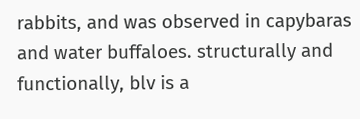rabbits, and was observed in capybaras and water buffaloes. structurally and functionally, blv is a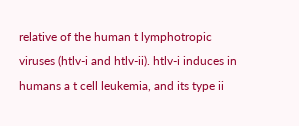relative of the human t lymphotropic viruses (htlv-i and htlv-ii). htlv-i induces in humans a t cell leukemia, and its type ii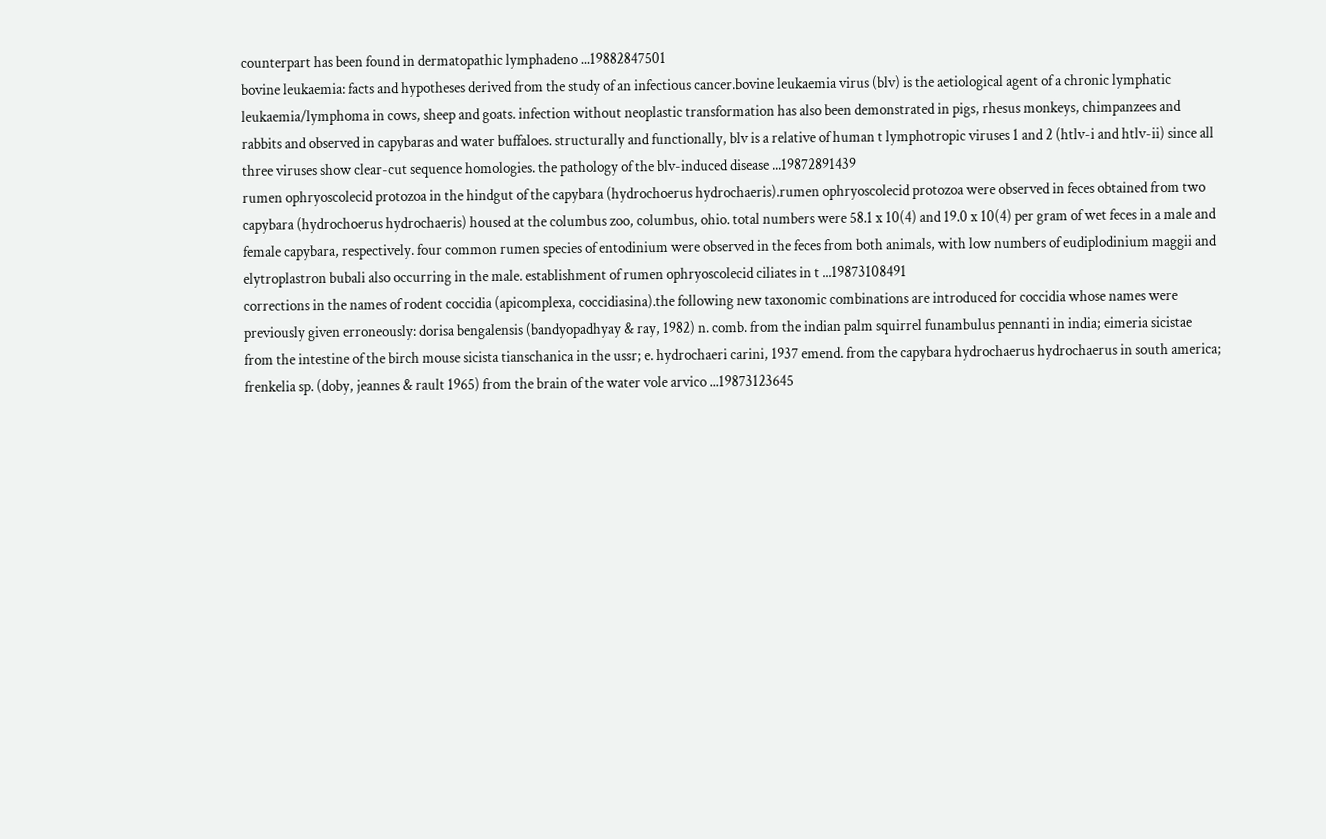counterpart has been found in dermatopathic lymphadeno ...19882847501
bovine leukaemia: facts and hypotheses derived from the study of an infectious cancer.bovine leukaemia virus (blv) is the aetiological agent of a chronic lymphatic leukaemia/lymphoma in cows, sheep and goats. infection without neoplastic transformation has also been demonstrated in pigs, rhesus monkeys, chimpanzees and rabbits and observed in capybaras and water buffaloes. structurally and functionally, blv is a relative of human t lymphotropic viruses 1 and 2 (htlv-i and htlv-ii) since all three viruses show clear-cut sequence homologies. the pathology of the blv-induced disease ...19872891439
rumen ophryoscolecid protozoa in the hindgut of the capybara (hydrochoerus hydrochaeris).rumen ophryoscolecid protozoa were observed in feces obtained from two capybara (hydrochoerus hydrochaeris) housed at the columbus zoo, columbus, ohio. total numbers were 58.1 x 10(4) and 19.0 x 10(4) per gram of wet feces in a male and female capybara, respectively. four common rumen species of entodinium were observed in the feces from both animals, with low numbers of eudiplodinium maggii and elytroplastron bubali also occurring in the male. establishment of rumen ophryoscolecid ciliates in t ...19873108491
corrections in the names of rodent coccidia (apicomplexa, coccidiasina).the following new taxonomic combinations are introduced for coccidia whose names were previously given erroneously: dorisa bengalensis (bandyopadhyay & ray, 1982) n. comb. from the indian palm squirrel funambulus pennanti in india; eimeria sicistae from the intestine of the birch mouse sicista tianschanica in the ussr; e. hydrochaeri carini, 1937 emend. from the capybara hydrochaerus hydrochaerus in south america; frenkelia sp. (doby, jeannes & rault 1965) from the brain of the water vole arvico ...19873123645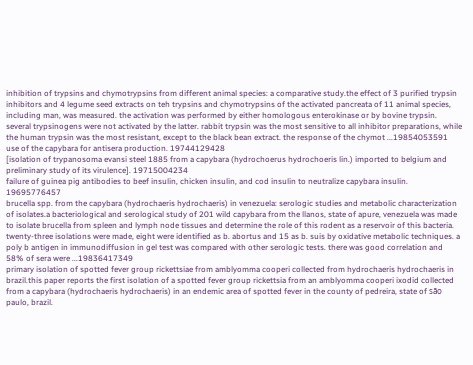inhibition of trypsins and chymotrypsins from different animal species: a comparative study.the effect of 3 purified trypsin inhibitors and 4 legume seed extracts on teh trypsins and chymotrypsins of the activated pancreata of 11 animal species, including man, was measured. the activation was performed by either homologous enterokinase or by bovine trypsin. several trypsinogens were not activated by the latter. rabbit trypsin was the most sensitive to all inhibitor preparations, while the human trypsin was the most resistant, except to the black bean extract. the response of the chymot ...19854053591
use of the capybara for antisera production. 19744129428
[isolation of trypanosoma evansi steel 1885 from a capybara (hydrochoerus hydrochoeris lin.) imported to belgium and preliminary study of its virulence]. 19715004234
failure of guinea pig antibodies to beef insulin, chicken insulin, and cod insulin to neutralize capybara insulin. 19695776457
brucella spp. from the capybara (hydrochaeris hydrochaeris) in venezuela: serologic studies and metabolic characterization of isolates.a bacteriological and serological study of 201 wild capybara from the llanos, state of apure, venezuela was made to isolate brucella from spleen and lymph node tissues and determine the role of this rodent as a reservoir of this bacteria. twenty-three isolations were made, eight were identified as b. abortus and 15 as b. suis by oxidative metabolic techniques. a poly b antigen in immunodiffusion in gel test was compared with other serologic tests. there was good correlation and 58% of sera were ...19836417349
primary isolation of spotted fever group rickettsiae from amblyomma cooperi collected from hydrochaeris hydrochaeris in brazil.this paper reports the first isolation of a spotted fever group rickettsia from an amblyomma cooperi ixodid collected from a capybara (hydrochaeris hydrochaeris) in an endemic area of spotted fever in the county of pedreira, state of são paulo, brazil.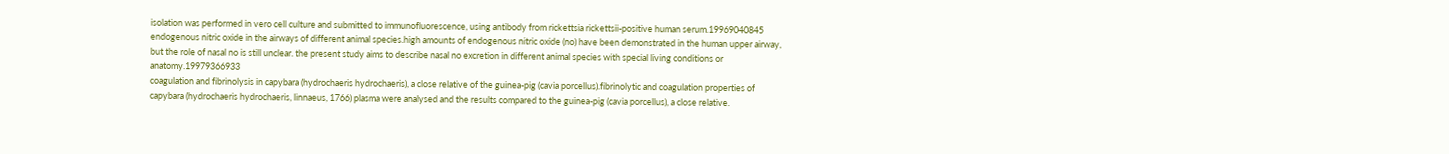isolation was performed in vero cell culture and submitted to immunofluorescence, using antibody from rickettsia rickettsii-positive human serum.19969040845
endogenous nitric oxide in the airways of different animal species.high amounts of endogenous nitric oxide (no) have been demonstrated in the human upper airway, but the role of nasal no is still unclear. the present study aims to describe nasal no excretion in different animal species with special living conditions or anatomy.19979366933
coagulation and fibrinolysis in capybara (hydrochaeris hydrochaeris), a close relative of the guinea-pig (cavia porcellus).fibrinolytic and coagulation properties of capybara (hydrochaeris hydrochaeris, linnaeus, 1766) plasma were analysed and the results compared to the guinea-pig (cavia porcellus), a close relative.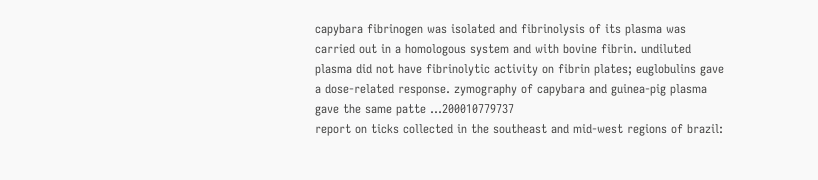capybara fibrinogen was isolated and fibrinolysis of its plasma was carried out in a homologous system and with bovine fibrin. undiluted plasma did not have fibrinolytic activity on fibrin plates; euglobulins gave a dose-related response. zymography of capybara and guinea-pig plasma gave the same patte ...200010779737
report on ticks collected in the southeast and mid-west regions of brazil: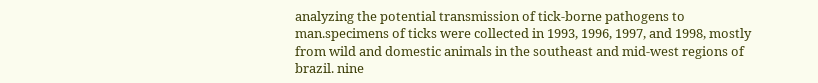analyzing the potential transmission of tick-borne pathogens to man.specimens of ticks were collected in 1993, 1996, 1997, and 1998, mostly from wild and domestic animals in the southeast and mid-west regions of brazil. nine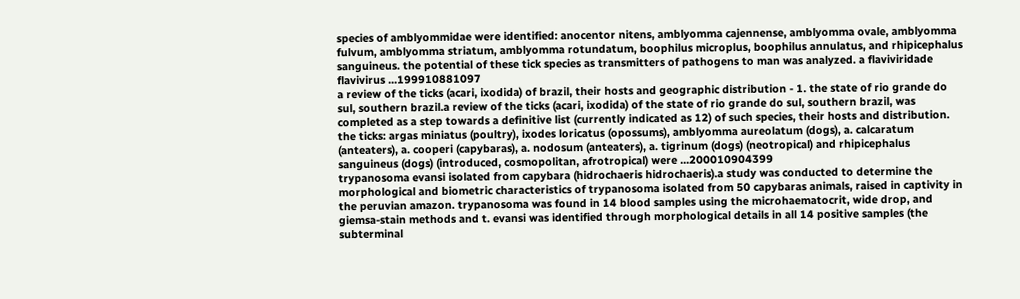species of amblyommidae were identified: anocentor nitens, amblyomma cajennense, amblyomma ovale, amblyomma fulvum, amblyomma striatum, amblyomma rotundatum, boophilus microplus, boophilus annulatus, and rhipicephalus sanguineus. the potential of these tick species as transmitters of pathogens to man was analyzed. a flaviviridade flavivirus ...199910881097
a review of the ticks (acari, ixodida) of brazil, their hosts and geographic distribution - 1. the state of rio grande do sul, southern brazil.a review of the ticks (acari, ixodida) of the state of rio grande do sul, southern brazil, was completed as a step towards a definitive list (currently indicated as 12) of such species, their hosts and distribution. the ticks: argas miniatus (poultry), ixodes loricatus (opossums), amblyomma aureolatum (dogs), a. calcaratum (anteaters), a. cooperi (capybaras), a. nodosum (anteaters), a. tigrinum (dogs) (neotropical) and rhipicephalus sanguineus (dogs) (introduced, cosmopolitan, afrotropical) were ...200010904399
trypanosoma evansi isolated from capybara (hidrochaeris hidrochaeris).a study was conducted to determine the morphological and biometric characteristics of trypanosoma isolated from 50 capybaras animals, raised in captivity in the peruvian amazon. trypanosoma was found in 14 blood samples using the microhaematocrit, wide drop, and giemsa-stain methods and t. evansi was identified through morphological details in all 14 positive samples (the subterminal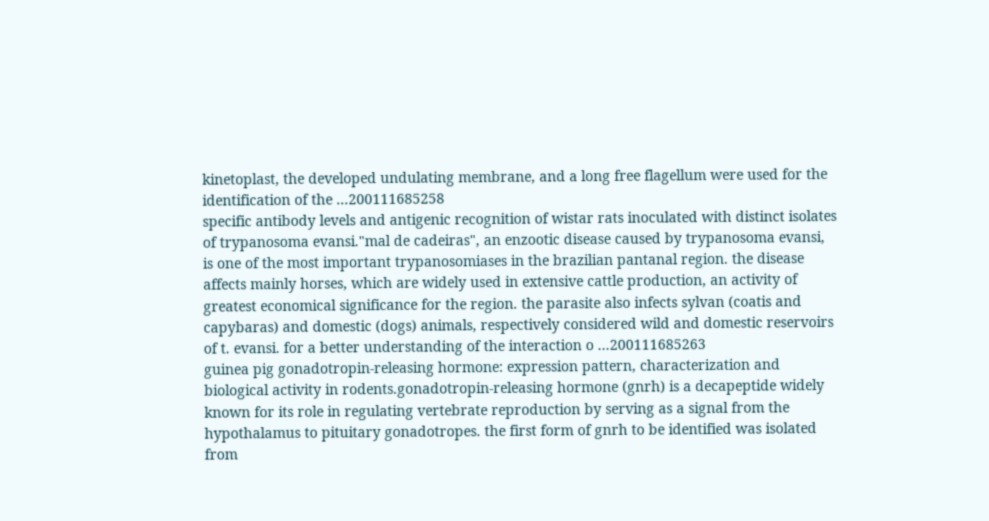kinetoplast, the developed undulating membrane, and a long free flagellum were used for the identification of the ...200111685258
specific antibody levels and antigenic recognition of wistar rats inoculated with distinct isolates of trypanosoma evansi."mal de cadeiras", an enzootic disease caused by trypanosoma evansi, is one of the most important trypanosomiases in the brazilian pantanal region. the disease affects mainly horses, which are widely used in extensive cattle production, an activity of greatest economical significance for the region. the parasite also infects sylvan (coatis and capybaras) and domestic (dogs) animals, respectively considered wild and domestic reservoirs of t. evansi. for a better understanding of the interaction o ...200111685263
guinea pig gonadotropin-releasing hormone: expression pattern, characterization and biological activity in rodents.gonadotropin-releasing hormone (gnrh) is a decapeptide widely known for its role in regulating vertebrate reproduction by serving as a signal from the hypothalamus to pituitary gonadotropes. the first form of gnrh to be identified was isolated from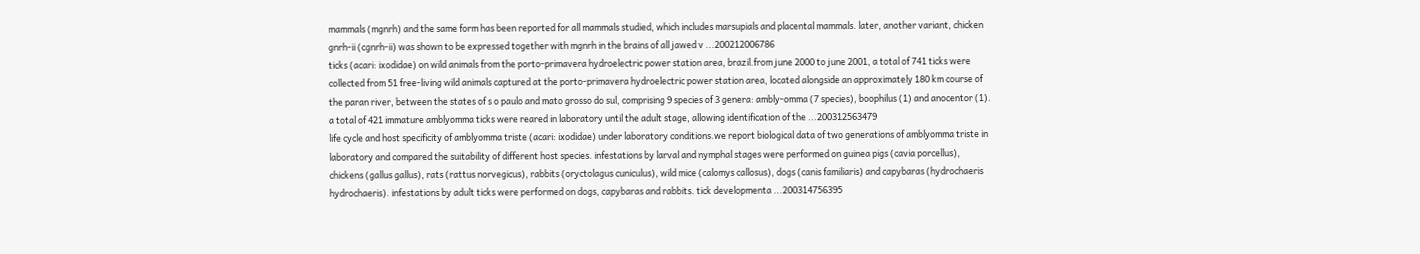mammals (mgnrh) and the same form has been reported for all mammals studied, which includes marsupials and placental mammals. later, another variant, chicken gnrh-ii (cgnrh-ii) was shown to be expressed together with mgnrh in the brains of all jawed v ...200212006786
ticks (acari: ixodidae) on wild animals from the porto-primavera hydroelectric power station area, brazil.from june 2000 to june 2001, a total of 741 ticks were collected from 51 free-living wild animals captured at the porto-primavera hydroelectric power station area, located alongside an approximately 180 km course of the paran river, between the states of s o paulo and mato grosso do sul, comprising 9 species of 3 genera: ambly-omma (7 species), boophilus (1) and anocentor (1). a total of 421 immature amblyomma ticks were reared in laboratory until the adult stage, allowing identification of the ...200312563479
life cycle and host specificity of amblyomma triste (acari: ixodidae) under laboratory conditions.we report biological data of two generations of amblyomma triste in laboratory and compared the suitability of different host species. infestations by larval and nymphal stages were performed on guinea pigs (cavia porcellus), chickens (gallus gallus), rats (rattus norvegicus), rabbits (oryctolagus cuniculus), wild mice (calomys callosus), dogs (canis familiaris) and capybaras (hydrochaeris hydrochaeris). infestations by adult ticks were performed on dogs, capybaras and rabbits. tick developmenta ...200314756395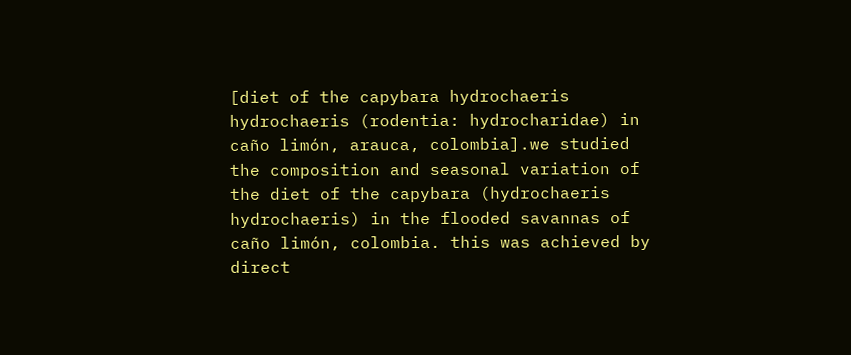[diet of the capybara hydrochaeris hydrochaeris (rodentia: hydrocharidae) in caño limón, arauca, colombia].we studied the composition and seasonal variation of the diet of the capybara (hydrochaeris hydrochaeris) in the flooded savannas of caño limón, colombia. this was achieved by direct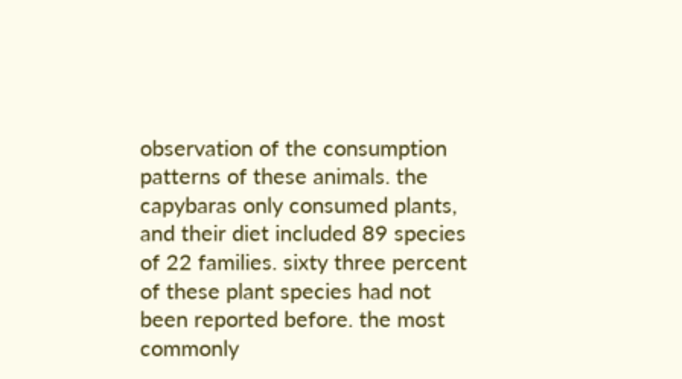observation of the consumption patterns of these animals. the capybaras only consumed plants, and their diet included 89 species of 22 families. sixty three percent of these plant species had not been reported before. the most commonly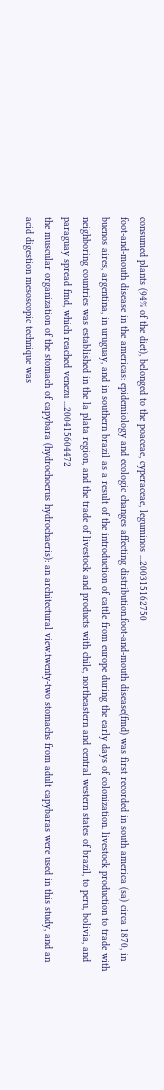consumed plants (94% of the diet), belonged to the poaceae, cyperaceae, leguminos ...200315162750
foot-and-mouth disease in the americas: epidemiology and ecologic changes affecting distribution.foot-and-mouth disease(fmd) was first recorded in south america (sa) circa 1870, in buenos aires, argentina, in uruguay, and in southern brazil as a result of the introduction of cattle from europe during the early days of colonization. livestock production to trade with neighboring countries was established in the la plata region, and the trade of livestock and products with chile, northeastern and central western states of brazil, to peru, bolivia, and paraguay spread fmd, which reached venezu ...200415604472
the muscular organization of the stomach of capybara (hydrochoerus hydrochaeris): an architectural view.twenty-two stomachs from adult capybaras were used in this study, and an acid digestion mesoscopic technique was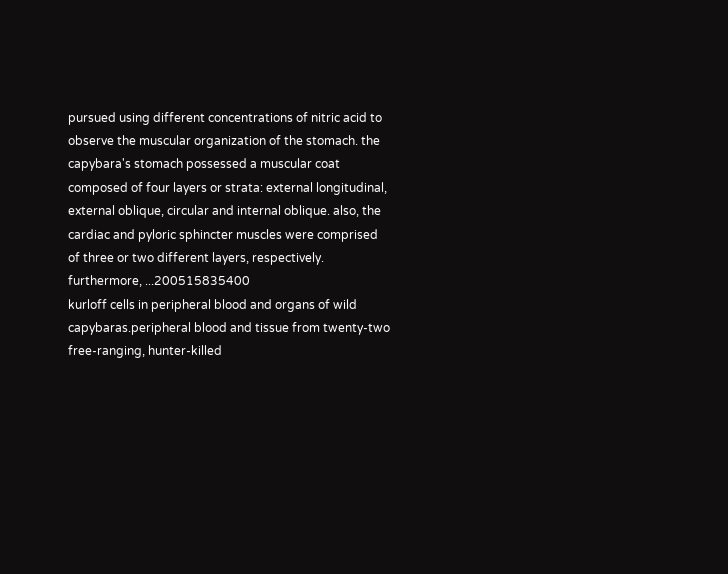pursued using different concentrations of nitric acid to observe the muscular organization of the stomach. the capybara's stomach possessed a muscular coat composed of four layers or strata: external longitudinal, external oblique, circular and internal oblique. also, the cardiac and pyloric sphincter muscles were comprised of three or two different layers, respectively. furthermore, ...200515835400
kurloff cells in peripheral blood and organs of wild capybaras.peripheral blood and tissue from twenty-two free-ranging, hunter-killed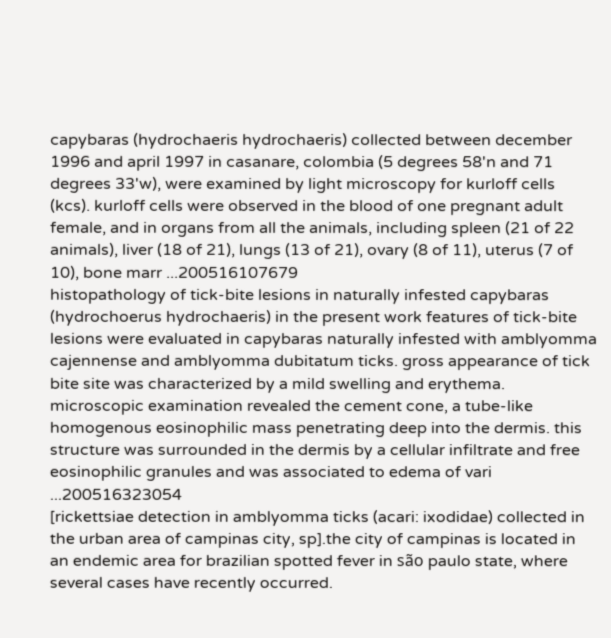capybaras (hydrochaeris hydrochaeris) collected between december 1996 and april 1997 in casanare, colombia (5 degrees 58'n and 71 degrees 33'w), were examined by light microscopy for kurloff cells (kcs). kurloff cells were observed in the blood of one pregnant adult female, and in organs from all the animals, including spleen (21 of 22 animals), liver (18 of 21), lungs (13 of 21), ovary (8 of 11), uterus (7 of 10), bone marr ...200516107679
histopathology of tick-bite lesions in naturally infested capybaras (hydrochoerus hydrochaeris) in the present work features of tick-bite lesions were evaluated in capybaras naturally infested with amblyomma cajennense and amblyomma dubitatum ticks. gross appearance of tick bite site was characterized by a mild swelling and erythema. microscopic examination revealed the cement cone, a tube-like homogenous eosinophilic mass penetrating deep into the dermis. this structure was surrounded in the dermis by a cellular infiltrate and free eosinophilic granules and was associated to edema of vari ...200516323054
[rickettsiae detection in amblyomma ticks (acari: ixodidae) collected in the urban area of campinas city, sp].the city of campinas is located in an endemic area for brazilian spotted fever in são paulo state, where several cases have recently occurred.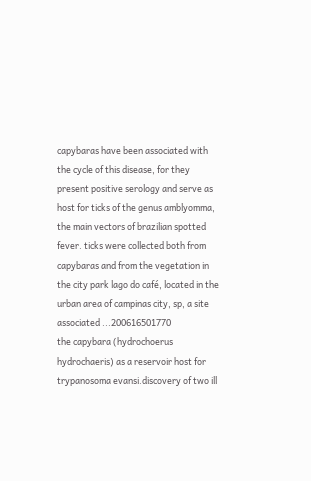capybaras have been associated with the cycle of this disease, for they present positive serology and serve as host for ticks of the genus amblyomma, the main vectors of brazilian spotted fever. ticks were collected both from capybaras and from the vegetation in the city park lago do café, located in the urban area of campinas city, sp, a site associated ...200616501770
the capybara (hydrochoerus hydrochaeris) as a reservoir host for trypanosoma evansi.discovery of two ill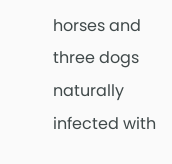horses and three dogs naturally infected with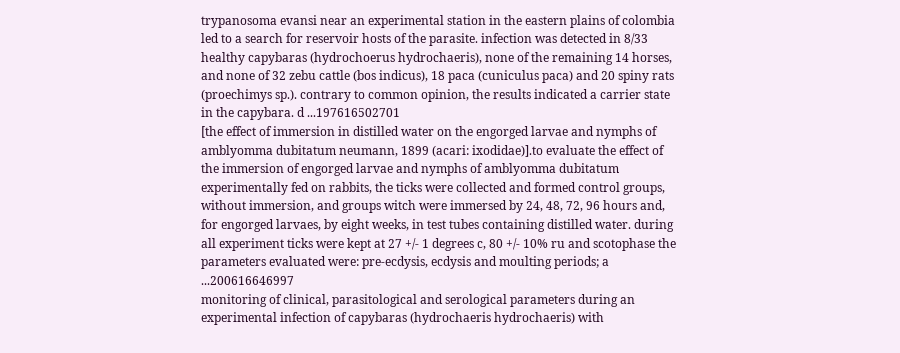trypanosoma evansi near an experimental station in the eastern plains of colombia led to a search for reservoir hosts of the parasite. infection was detected in 8/33 healthy capybaras (hydrochoerus hydrochaeris), none of the remaining 14 horses, and none of 32 zebu cattle (bos indicus), 18 paca (cuniculus paca) and 20 spiny rats (proechimys sp.). contrary to common opinion, the results indicated a carrier state in the capybara. d ...197616502701
[the effect of immersion in distilled water on the engorged larvae and nymphs of amblyomma dubitatum neumann, 1899 (acari: ixodidae)].to evaluate the effect of the immersion of engorged larvae and nymphs of amblyomma dubitatum experimentally fed on rabbits, the ticks were collected and formed control groups, without immersion, and groups witch were immersed by 24, 48, 72, 96 hours and, for engorged larvaes, by eight weeks, in test tubes containing distilled water. during all experiment ticks were kept at 27 +/- 1 degrees c, 80 +/- 10% ru and scotophase the parameters evaluated were: pre-ecdysis, ecdysis and moulting periods; a ...200616646997
monitoring of clinical, parasitological and serological parameters during an experimental infection of capybaras (hydrochaeris hydrochaeris) with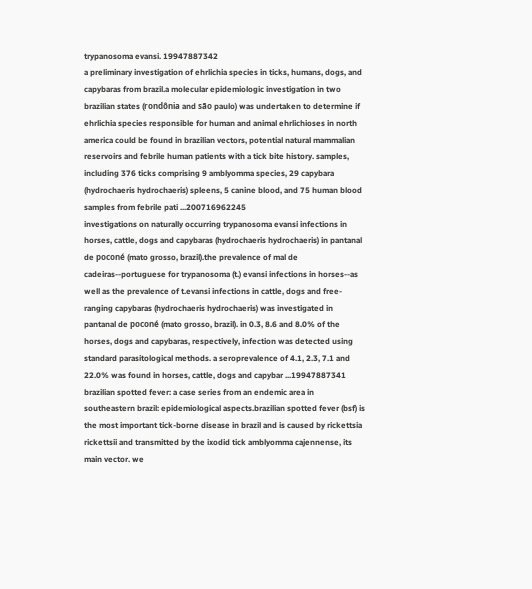trypanosoma evansi. 19947887342
a preliminary investigation of ehrlichia species in ticks, humans, dogs, and capybaras from brazil.a molecular epidemiologic investigation in two brazilian states (rondônia and são paulo) was undertaken to determine if ehrlichia species responsible for human and animal ehrlichioses in north america could be found in brazilian vectors, potential natural mammalian reservoirs and febrile human patients with a tick bite history. samples, including 376 ticks comprising 9 amblyomma species, 29 capybara (hydrochaeris hydrochaeris) spleens, 5 canine blood, and 75 human blood samples from febrile pati ...200716962245
investigations on naturally occurring trypanosoma evansi infections in horses, cattle, dogs and capybaras (hydrochaeris hydrochaeris) in pantanal de poconé (mato grosso, brazil).the prevalence of mal de cadeiras--portuguese for trypanosoma (t.) evansi infections in horses--as well as the prevalence of t.evansi infections in cattle, dogs and free-ranging capybaras (hydrochaeris hydrochaeris) was investigated in pantanal de poconé (mato grosso, brazil). in 0.3, 8.6 and 8.0% of the horses, dogs and capybaras, respectively, infection was detected using standard parasitological methods. a seroprevalence of 4.1, 2.3, 7.1 and 22.0% was found in horses, cattle, dogs and capybar ...19947887341
brazilian spotted fever: a case series from an endemic area in southeastern brazil: epidemiological aspects.brazilian spotted fever (bsf) is the most important tick-borne disease in brazil and is caused by rickettsia rickettsii and transmitted by the ixodid tick amblyomma cajennense, its main vector. we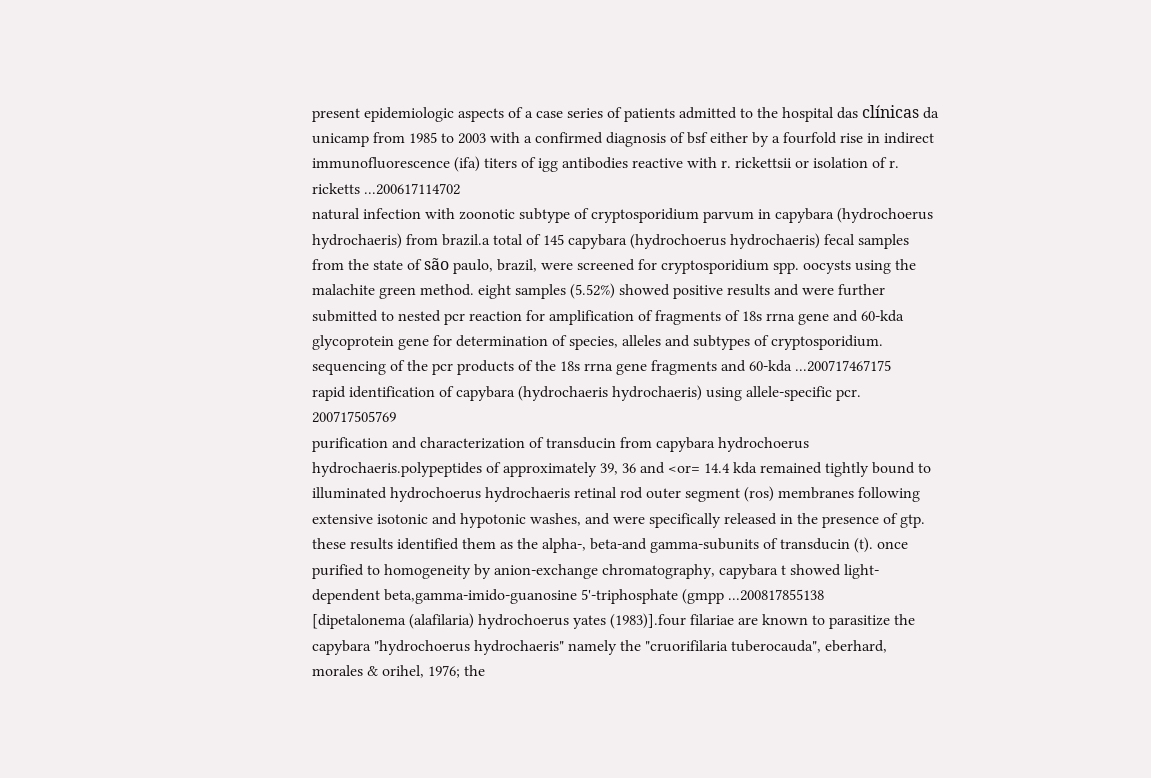present epidemiologic aspects of a case series of patients admitted to the hospital das clínicas da unicamp from 1985 to 2003 with a confirmed diagnosis of bsf either by a fourfold rise in indirect immunofluorescence (ifa) titers of igg antibodies reactive with r. rickettsii or isolation of r. ricketts ...200617114702
natural infection with zoonotic subtype of cryptosporidium parvum in capybara (hydrochoerus hydrochaeris) from brazil.a total of 145 capybara (hydrochoerus hydrochaeris) fecal samples from the state of são paulo, brazil, were screened for cryptosporidium spp. oocysts using the malachite green method. eight samples (5.52%) showed positive results and were further submitted to nested pcr reaction for amplification of fragments of 18s rrna gene and 60-kda glycoprotein gene for determination of species, alleles and subtypes of cryptosporidium. sequencing of the pcr products of the 18s rrna gene fragments and 60-kda ...200717467175
rapid identification of capybara (hydrochaeris hydrochaeris) using allele-specific pcr. 200717505769
purification and characterization of transducin from capybara hydrochoerus hydrochaeris.polypeptides of approximately 39, 36 and <or= 14.4 kda remained tightly bound to illuminated hydrochoerus hydrochaeris retinal rod outer segment (ros) membranes following extensive isotonic and hypotonic washes, and were specifically released in the presence of gtp. these results identified them as the alpha-, beta-and gamma-subunits of transducin (t). once purified to homogeneity by anion-exchange chromatography, capybara t showed light-dependent beta,gamma-imido-guanosine 5'-triphosphate (gmpp ...200817855138
[dipetalonema (alafilaria) hydrochoerus yates (1983)].four filariae are known to parasitize the capybara "hydrochoerus hydrochaeris" namely the "cruorifilaria tuberocauda", eberhard, morales & orihel, 1976; the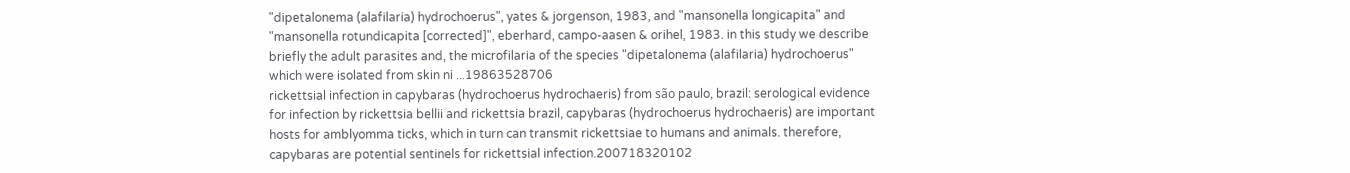"dipetalonema (alafilaria) hydrochoerus", yates & jorgenson, 1983, and "mansonella longicapita" and "mansonella rotundicapita [corrected]", eberhard, campo-aasen & orihel, 1983. in this study we describe briefly the adult parasites and, the microfilaria of the species "dipetalonema (alafilaria) hydrochoerus" which were isolated from skin ni ...19863528706
rickettsial infection in capybaras (hydrochoerus hydrochaeris) from são paulo, brazil: serological evidence for infection by rickettsia bellii and rickettsia brazil, capybaras (hydrochoerus hydrochaeris) are important hosts for amblyomma ticks, which in turn can transmit rickettsiae to humans and animals. therefore, capybaras are potential sentinels for rickettsial infection.200718320102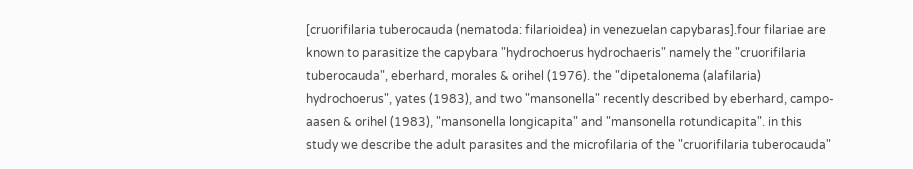[cruorifilaria tuberocauda (nematoda: filarioidea) in venezuelan capybaras].four filariae are known to parasitize the capybara "hydrochoerus hydrochaeris" namely the "cruorifilaria tuberocauda", eberhard, morales & orihel (1976). the "dipetalonema (alafilaria) hydrochoerus", yates (1983), and two "mansonella" recently described by eberhard, campo-aasen & orihel (1983), "mansonella longicapita" and "mansonella rotundicapita". in this study we describe the adult parasites and the microfilaria of the "cruorifilaria tuberocauda"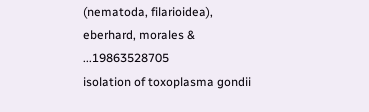(nematoda, filarioidea), eberhard, morales & ...19863528705
isolation of toxoplasma gondii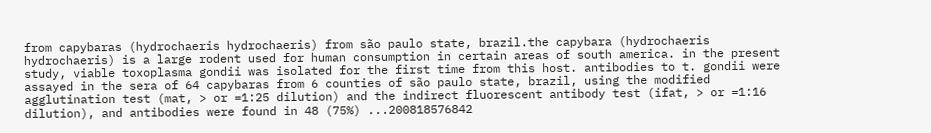from capybaras (hydrochaeris hydrochaeris) from são paulo state, brazil.the capybara (hydrochaeris hydrochaeris) is a large rodent used for human consumption in certain areas of south america. in the present study, viable toxoplasma gondii was isolated for the first time from this host. antibodies to t. gondii were assayed in the sera of 64 capybaras from 6 counties of são paulo state, brazil, using the modified agglutination test (mat, > or =1:25 dilution) and the indirect fluorescent antibody test (ifat, > or =1:16 dilution), and antibodies were found in 48 (75%) ...200818576842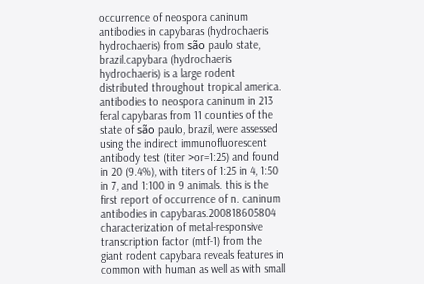occurrence of neospora caninum antibodies in capybaras (hydrochaeris hydrochaeris) from são paulo state, brazil.capybara (hydrochaeris hydrochaeris) is a large rodent distributed throughout tropical america. antibodies to neospora caninum in 213 feral capybaras from 11 counties of the state of são paulo, brazil, were assessed using the indirect immunofluorescent antibody test (titer >or=1:25) and found in 20 (9.4%), with titers of 1:25 in 4, 1:50 in 7, and 1:100 in 9 animals. this is the first report of occurrence of n. caninum antibodies in capybaras.200818605804
characterization of metal-responsive transcription factor (mtf-1) from the giant rodent capybara reveals features in common with human as well as with small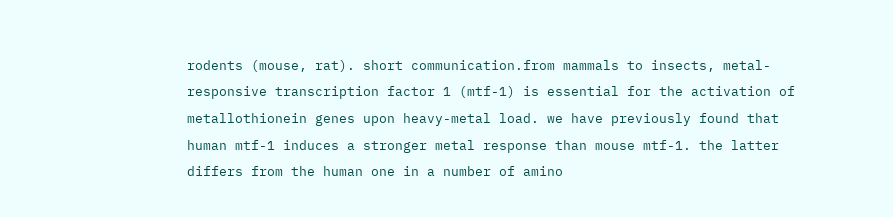rodents (mouse, rat). short communication.from mammals to insects, metal-responsive transcription factor 1 (mtf-1) is essential for the activation of metallothionein genes upon heavy-metal load. we have previously found that human mtf-1 induces a stronger metal response than mouse mtf-1. the latter differs from the human one in a number of amino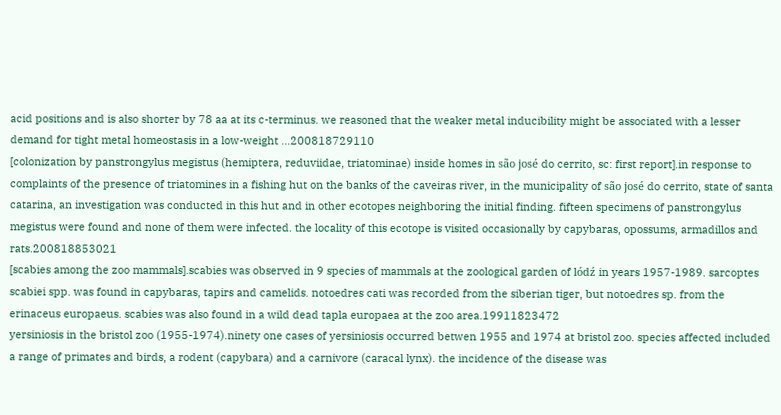acid positions and is also shorter by 78 aa at its c-terminus. we reasoned that the weaker metal inducibility might be associated with a lesser demand for tight metal homeostasis in a low-weight ...200818729110
[colonization by panstrongylus megistus (hemiptera, reduviidae, triatominae) inside homes in são josé do cerrito, sc: first report].in response to complaints of the presence of triatomines in a fishing hut on the banks of the caveiras river, in the municipality of são josé do cerrito, state of santa catarina, an investigation was conducted in this hut and in other ecotopes neighboring the initial finding. fifteen specimens of panstrongylus megistus were found and none of them were infected. the locality of this ecotope is visited occasionally by capybaras, opossums, armadillos and rats.200818853021
[scabies among the zoo mammals].scabies was observed in 9 species of mammals at the zoological garden of lódź in years 1957-1989. sarcoptes scabiei spp. was found in capybaras, tapirs and camelids. notoedres cati was recorded from the siberian tiger, but notoedres sp. from the erinaceus europaeus. scabies was also found in a wild dead tapla europaea at the zoo area.19911823472
yersiniosis in the bristol zoo (1955-1974).ninety one cases of yersiniosis occurred betwen 1955 and 1974 at bristol zoo. species affected included a range of primates and birds, a rodent (capybara) and a carnivore (caracal lynx). the incidence of the disease was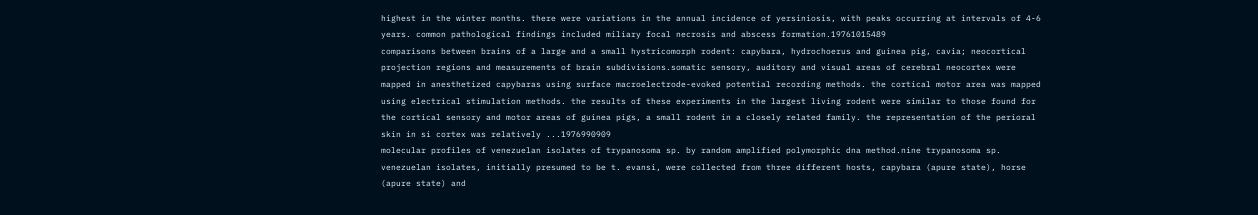highest in the winter months. there were variations in the annual incidence of yersiniosis, with peaks occurring at intervals of 4-6 years. common pathological findings included miliary focal necrosis and abscess formation.19761015489
comparisons between brains of a large and a small hystricomorph rodent: capybara, hydrochoerus and guinea pig, cavia; neocortical projection regions and measurements of brain subdivisions.somatic sensory, auditory and visual areas of cerebral neocortex were mapped in anesthetized capybaras using surface macroelectrode-evoked potential recording methods. the cortical motor area was mapped using electrical stimulation methods. the results of these experiments in the largest living rodent were similar to those found for the cortical sensory and motor areas of guinea pigs, a small rodent in a closely related family. the representation of the perioral skin in si cortex was relatively ...1976990909
molecular profiles of venezuelan isolates of trypanosoma sp. by random amplified polymorphic dna method.nine trypanosoma sp. venezuelan isolates, initially presumed to be t. evansi, were collected from three different hosts, capybara (apure state), horse (apure state) and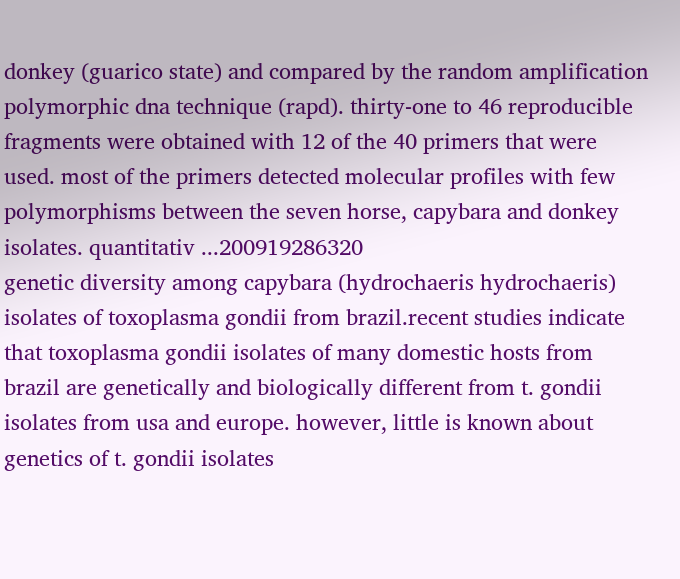donkey (guarico state) and compared by the random amplification polymorphic dna technique (rapd). thirty-one to 46 reproducible fragments were obtained with 12 of the 40 primers that were used. most of the primers detected molecular profiles with few polymorphisms between the seven horse, capybara and donkey isolates. quantitativ ...200919286320
genetic diversity among capybara (hydrochaeris hydrochaeris) isolates of toxoplasma gondii from brazil.recent studies indicate that toxoplasma gondii isolates of many domestic hosts from brazil are genetically and biologically different from t. gondii isolates from usa and europe. however, little is known about genetics of t. gondii isolates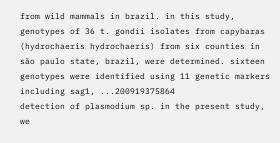from wild mammals in brazil. in this study, genotypes of 36 t. gondii isolates from capybaras (hydrochaeris hydrochaeris) from six counties in são paulo state, brazil, were determined. sixteen genotypes were identified using 11 genetic markers including sag1, ...200919375864
detection of plasmodium sp. in the present study, we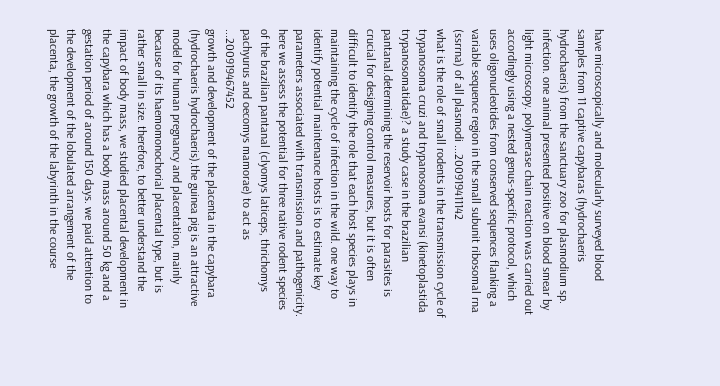have microscopically and molecularly surveyed blood samples from 11 captive capybaras (hydrochaeris hydrochaeris) from the sanctuary zoo for plasmodium sp. infection. one animal presented positive on blood smear by light microscopy. polymerase chain reaction was carried out accordingly using a nested genus-specific protocol, which uses oligonucleotides from conserved sequences flanking a variable sequence region in the small subunit ribosomal rna (ssrrna) of all plasmodi ...200919411142
what is the role of small rodents in the transmission cycle of trypanosoma cruzi and trypanosoma evansi (kinetoplastida trypanosomatidae)? a study case in the brazilian pantanal.determining the reservoir hosts for parasites is crucial for designing control measures, but it is often difficult to identify the role that each host species plays in maintaining the cycle of infection in the wild. one way to identify potential maintenance hosts is to estimate key parameters associated with transmission and pathogenicity. here we assess the potential for three native rodent species of the brazilian pantanal (clyomys laticeps, thrichomys pachyurus and oecomys mamorae) to act as ...200919467452
growth and development of the placenta in the capybara (hydrochaeris hydrochaeris).the guinea pig is an attractive model for human pregnancy and placentation, mainly because of its haemomonochorial placental type, but is rather small in size. therefore, to better understand the impact of body mass, we studied placental development in the capybara which has a body mass around 50 kg and a gestation period of around 150 days. we paid attention to the development of the lobulated arrangement of the placenta, the growth of the labyrinth in the course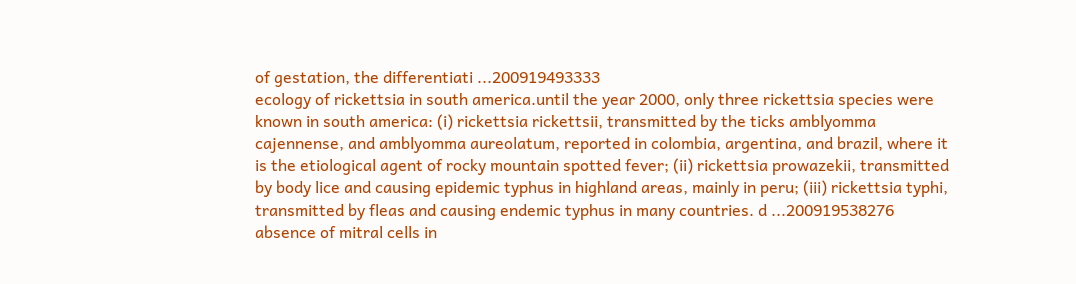of gestation, the differentiati ...200919493333
ecology of rickettsia in south america.until the year 2000, only three rickettsia species were known in south america: (i) rickettsia rickettsii, transmitted by the ticks amblyomma cajennense, and amblyomma aureolatum, reported in colombia, argentina, and brazil, where it is the etiological agent of rocky mountain spotted fever; (ii) rickettsia prowazekii, transmitted by body lice and causing epidemic typhus in highland areas, mainly in peru; (iii) rickettsia typhi, transmitted by fleas and causing endemic typhus in many countries. d ...200919538276
absence of mitral cells in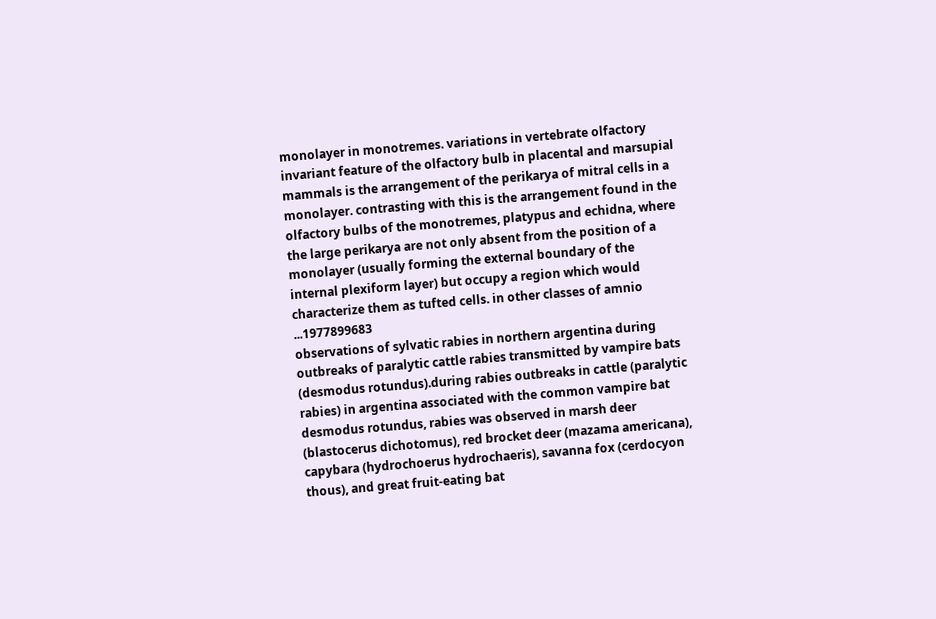monolayer in monotremes. variations in vertebrate olfactory invariant feature of the olfactory bulb in placental and marsupial mammals is the arrangement of the perikarya of mitral cells in a monolayer. contrasting with this is the arrangement found in the olfactory bulbs of the monotremes, platypus and echidna, where the large perikarya are not only absent from the position of a monolayer (usually forming the external boundary of the internal plexiform layer) but occupy a region which would characterize them as tufted cells. in other classes of amnio ...1977899683
observations of sylvatic rabies in northern argentina during outbreaks of paralytic cattle rabies transmitted by vampire bats (desmodus rotundus).during rabies outbreaks in cattle (paralytic rabies) in argentina associated with the common vampire bat desmodus rotundus, rabies was observed in marsh deer (blastocerus dichotomus), red brocket deer (mazama americana), capybara (hydrochoerus hydrochaeris), savanna fox (cerdocyon thous), and great fruit-eating bat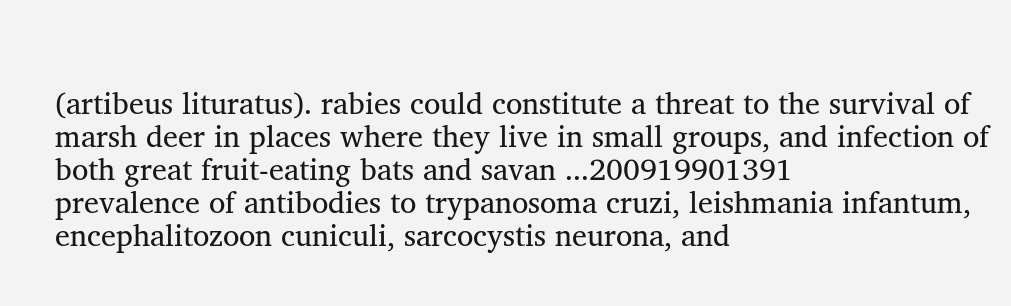(artibeus lituratus). rabies could constitute a threat to the survival of marsh deer in places where they live in small groups, and infection of both great fruit-eating bats and savan ...200919901391
prevalence of antibodies to trypanosoma cruzi, leishmania infantum, encephalitozoon cuniculi, sarcocystis neurona, and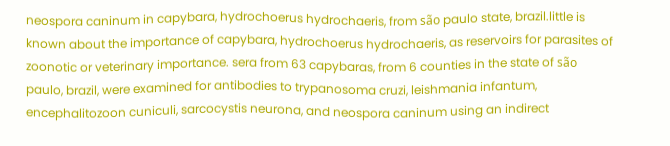neospora caninum in capybara, hydrochoerus hydrochaeris, from são paulo state, brazil.little is known about the importance of capybara, hydrochoerus hydrochaeris, as reservoirs for parasites of zoonotic or veterinary importance. sera from 63 capybaras, from 6 counties in the state of são paulo, brazil, were examined for antibodies to trypanosoma cruzi, leishmania infantum, encephalitozoon cuniculi, sarcocystis neurona, and neospora caninum using an indirect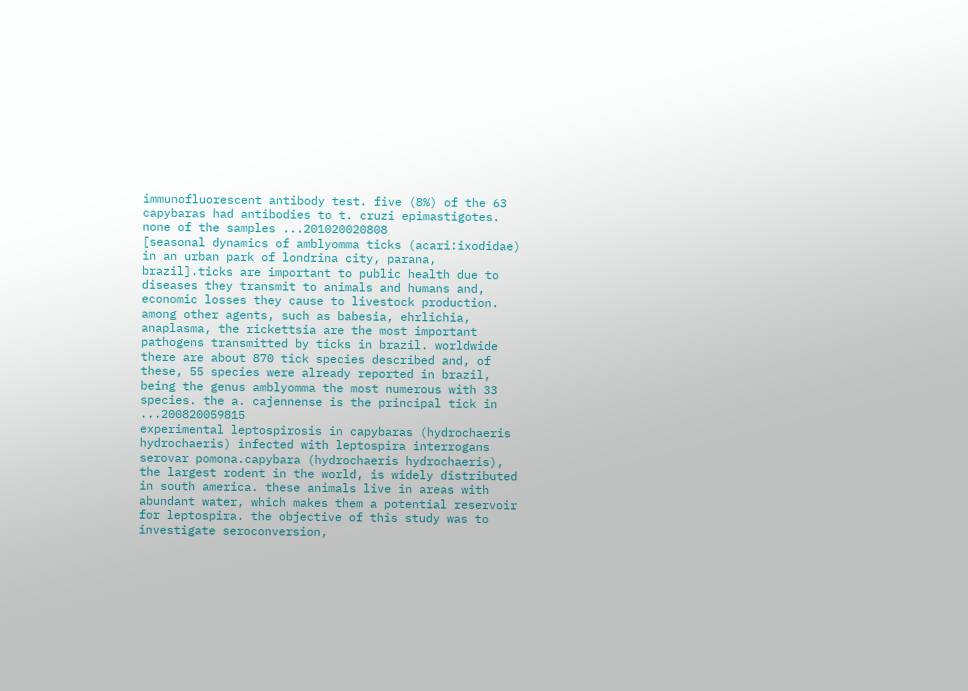immunofluorescent antibody test. five (8%) of the 63 capybaras had antibodies to t. cruzi epimastigotes. none of the samples ...201020020808
[seasonal dynamics of amblyomma ticks (acari:ixodidae) in an urban park of londrina city, parana, brazil].ticks are important to public health due to diseases they transmit to animals and humans and, economic losses they cause to livestock production. among other agents, such as babesia, ehrlichia, anaplasma, the rickettsia are the most important pathogens transmitted by ticks in brazil. worldwide there are about 870 tick species described and, of these, 55 species were already reported in brazil, being the genus amblyomma the most numerous with 33 species. the a. cajennense is the principal tick in ...200820059815
experimental leptospirosis in capybaras (hydrochaeris hydrochaeris) infected with leptospira interrogans serovar pomona.capybara (hydrochaeris hydrochaeris), the largest rodent in the world, is widely distributed in south america. these animals live in areas with abundant water, which makes them a potential reservoir for leptospira. the objective of this study was to investigate seroconversion,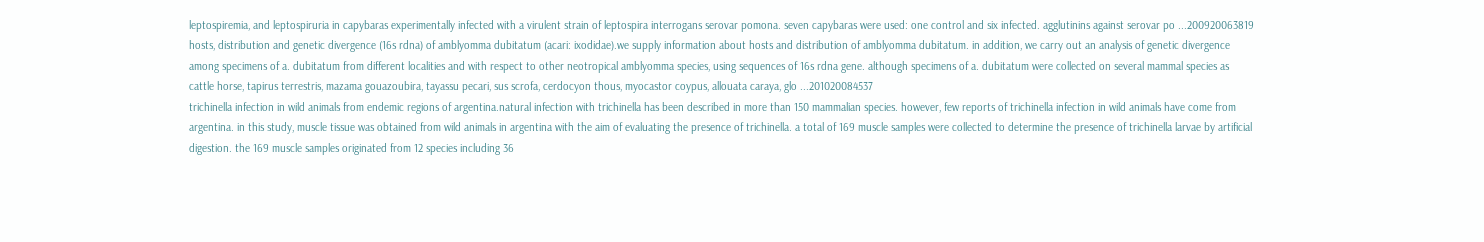leptospiremia, and leptospiruria in capybaras experimentally infected with a virulent strain of leptospira interrogans serovar pomona. seven capybaras were used: one control and six infected. agglutinins against serovar po ...200920063819
hosts, distribution and genetic divergence (16s rdna) of amblyomma dubitatum (acari: ixodidae).we supply information about hosts and distribution of amblyomma dubitatum. in addition, we carry out an analysis of genetic divergence among specimens of a. dubitatum from different localities and with respect to other neotropical amblyomma species, using sequences of 16s rdna gene. although specimens of a. dubitatum were collected on several mammal species as cattle horse, tapirus terrestris, mazama gouazoubira, tayassu pecari, sus scrofa, cerdocyon thous, myocastor coypus, allouata caraya, glo ...201020084537
trichinella infection in wild animals from endemic regions of argentina.natural infection with trichinella has been described in more than 150 mammalian species. however, few reports of trichinella infection in wild animals have come from argentina. in this study, muscle tissue was obtained from wild animals in argentina with the aim of evaluating the presence of trichinella. a total of 169 muscle samples were collected to determine the presence of trichinella larvae by artificial digestion. the 169 muscle samples originated from 12 species including 36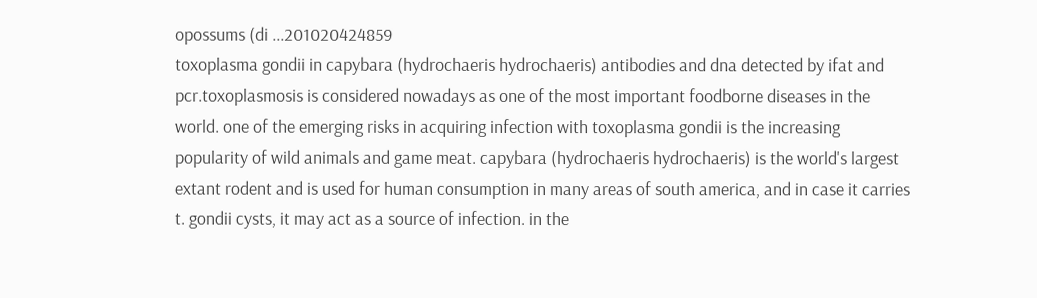opossums (di ...201020424859
toxoplasma gondii in capybara (hydrochaeris hydrochaeris) antibodies and dna detected by ifat and pcr.toxoplasmosis is considered nowadays as one of the most important foodborne diseases in the world. one of the emerging risks in acquiring infection with toxoplasma gondii is the increasing popularity of wild animals and game meat. capybara (hydrochaeris hydrochaeris) is the world's largest extant rodent and is used for human consumption in many areas of south america, and in case it carries t. gondii cysts, it may act as a source of infection. in the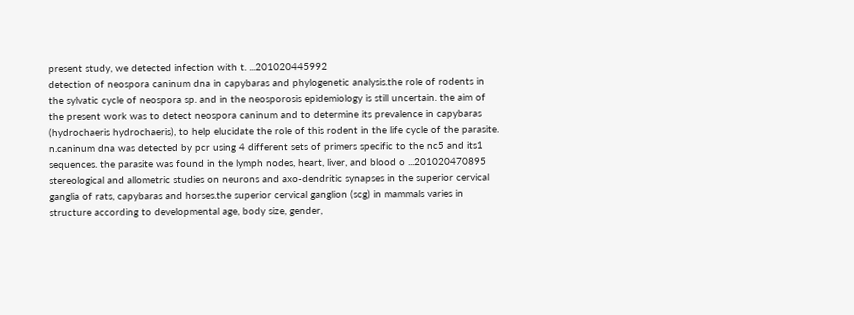present study, we detected infection with t. ...201020445992
detection of neospora caninum dna in capybaras and phylogenetic analysis.the role of rodents in the sylvatic cycle of neospora sp. and in the neosporosis epidemiology is still uncertain. the aim of the present work was to detect neospora caninum and to determine its prevalence in capybaras (hydrochaeris hydrochaeris), to help elucidate the role of this rodent in the life cycle of the parasite. n.caninum dna was detected by pcr using 4 different sets of primers specific to the nc5 and its1 sequences. the parasite was found in the lymph nodes, heart, liver, and blood o ...201020470895
stereological and allometric studies on neurons and axo-dendritic synapses in the superior cervical ganglia of rats, capybaras and horses.the superior cervical ganglion (scg) in mammals varies in structure according to developmental age, body size, gender,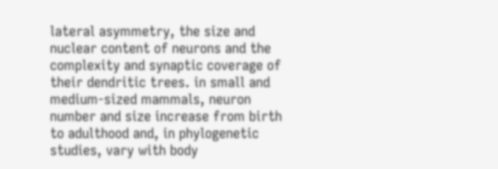lateral asymmetry, the size and nuclear content of neurons and the complexity and synaptic coverage of their dendritic trees. in small and medium-sized mammals, neuron number and size increase from birth to adulthood and, in phylogenetic studies, vary with body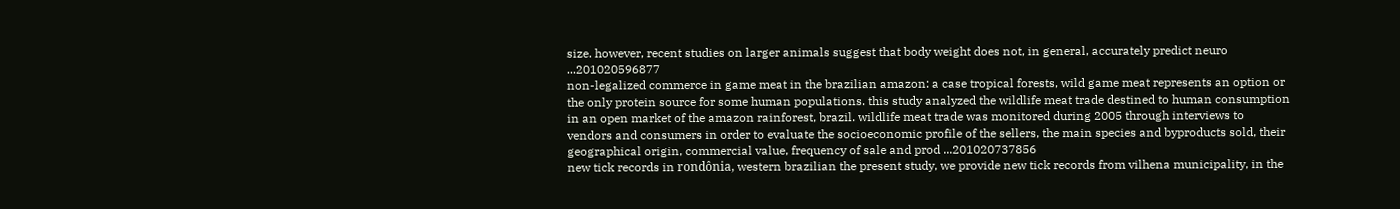size. however, recent studies on larger animals suggest that body weight does not, in general, accurately predict neuro ...201020596877
non-legalized commerce in game meat in the brazilian amazon: a case tropical forests, wild game meat represents an option or the only protein source for some human populations. this study analyzed the wildlife meat trade destined to human consumption in an open market of the amazon rainforest, brazil. wildlife meat trade was monitored during 2005 through interviews to vendors and consumers in order to evaluate the socioeconomic profile of the sellers, the main species and byproducts sold, their geographical origin, commercial value, frequency of sale and prod ...201020737856
new tick records in rondônia, western brazilian the present study, we provide new tick records from vilhena municipality, in the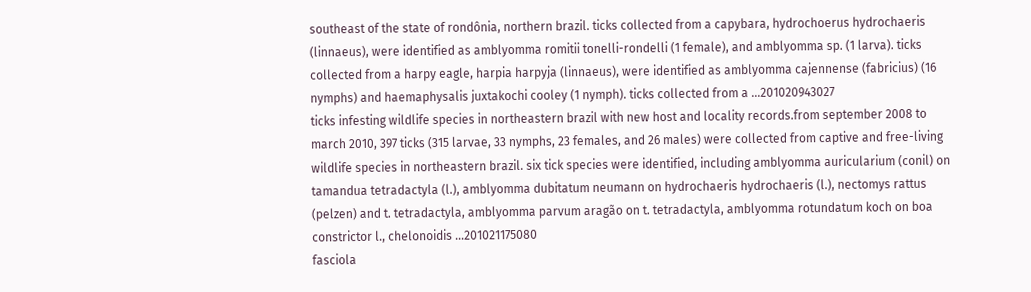southeast of the state of rondônia, northern brazil. ticks collected from a capybara, hydrochoerus hydrochaeris (linnaeus), were identified as amblyomma romitii tonelli-rondelli (1 female), and amblyomma sp. (1 larva). ticks collected from a harpy eagle, harpia harpyja (linnaeus), were identified as amblyomma cajennense (fabricius) (16 nymphs) and haemaphysalis juxtakochi cooley (1 nymph). ticks collected from a ...201020943027
ticks infesting wildlife species in northeastern brazil with new host and locality records.from september 2008 to march 2010, 397 ticks (315 larvae, 33 nymphs, 23 females, and 26 males) were collected from captive and free-living wildlife species in northeastern brazil. six tick species were identified, including amblyomma auricularium (conil) on tamandua tetradactyla (l.), amblyomma dubitatum neumann on hydrochaeris hydrochaeris (l.), nectomys rattus (pelzen) and t. tetradactyla, amblyomma parvum aragão on t. tetradactyla, amblyomma rotundatum koch on boa constrictor l., chelonoidis ...201021175080
fasciola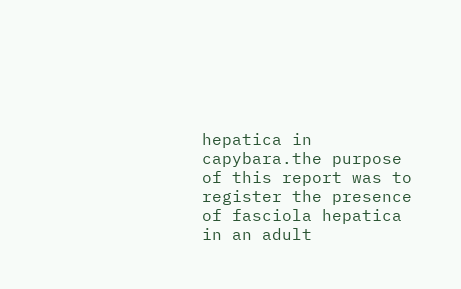hepatica in capybara.the purpose of this report was to register the presence of fasciola hepatica in an adult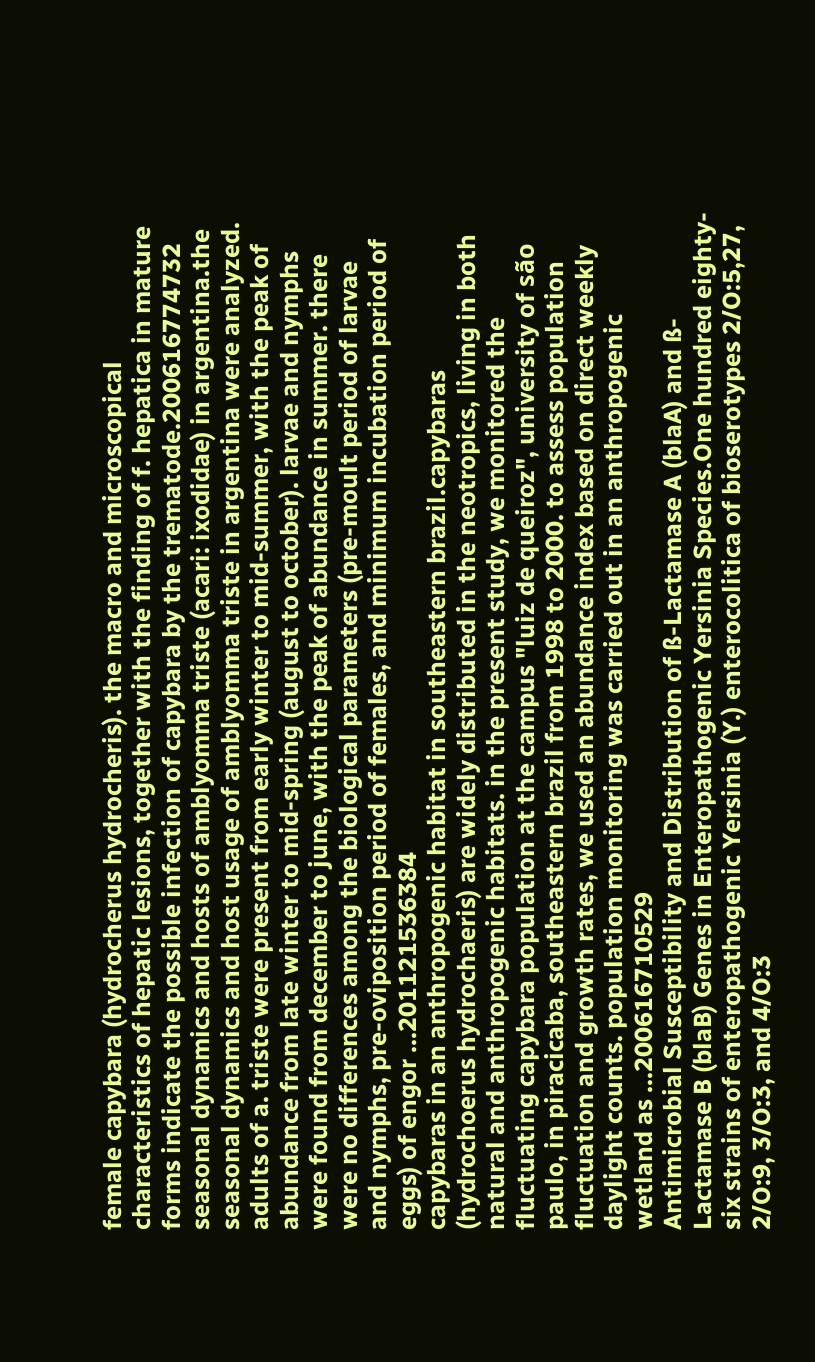female capybara (hydrocherus hydrocheris). the macro and microscopical characteristics of hepatic lesions, together with the finding of f. hepatica in mature forms indicate the possible infection of capybara by the trematode.200616774732
seasonal dynamics and hosts of amblyomma triste (acari: ixodidae) in argentina.the seasonal dynamics and host usage of amblyomma triste in argentina were analyzed. adults of a. triste were present from early winter to mid-summer, with the peak of abundance from late winter to mid-spring (august to october). larvae and nymphs were found from december to june, with the peak of abundance in summer. there were no differences among the biological parameters (pre-moult period of larvae and nymphs, pre-oviposition period of females, and minimum incubation period of eggs) of engor ...201121536384
capybaras in an anthropogenic habitat in southeastern brazil.capybaras (hydrochoerus hydrochaeris) are widely distributed in the neotropics, living in both natural and anthropogenic habitats. in the present study, we monitored the fluctuating capybara population at the campus "luiz de queiroz", university of são paulo, in piracicaba, southeastern brazil from 1998 to 2000. to assess population fluctuation and growth rates, we used an abundance index based on direct weekly daylight counts. population monitoring was carried out in an anthropogenic wetland as ...200616710529
Antimicrobial Susceptibility and Distribution of ß-Lactamase A (blaA) and ß-Lactamase B (blaB) Genes in Enteropathogenic Yersinia Species.One hundred eighty-six strains of enteropathogenic Yersinia (Y.) enterocolitica of bioserotypes 2/O:5,27, 2/O:9, 3/O:3, and 4/O:3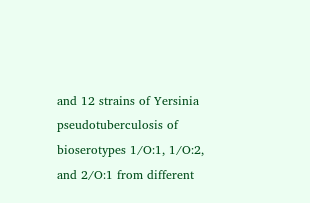and 12 strains of Yersinia pseudotuberculosis of bioserotypes 1/O:1, 1/O:2, and 2/O:1 from different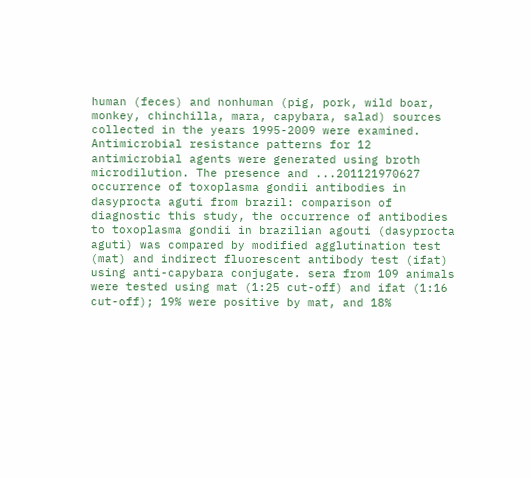human (feces) and nonhuman (pig, pork, wild boar, monkey, chinchilla, mara, capybara, salad) sources collected in the years 1995-2009 were examined. Antimicrobial resistance patterns for 12 antimicrobial agents were generated using broth microdilution. The presence and ...201121970627
occurrence of toxoplasma gondii antibodies in dasyprocta aguti from brazil: comparison of diagnostic this study, the occurrence of antibodies to toxoplasma gondii in brazilian agouti (dasyprocta aguti) was compared by modified agglutination test (mat) and indirect fluorescent antibody test (ifat) using anti-capybara conjugate. sera from 109 animals were tested using mat (1:25 cut-off) and ifat (1:16 cut-off); 19% were positive by mat, and 18%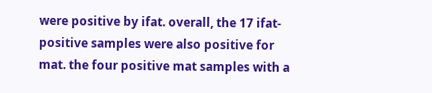were positive by ifat. overall, the 17 ifat-positive samples were also positive for mat. the four positive mat samples with a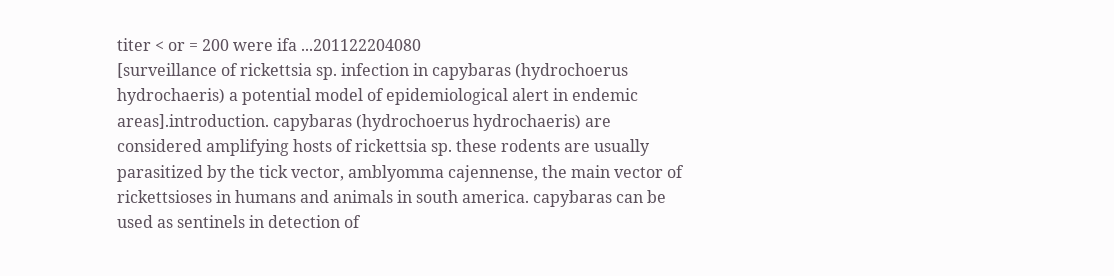titer < or = 200 were ifa ...201122204080
[surveillance of rickettsia sp. infection in capybaras (hydrochoerus hydrochaeris) a potential model of epidemiological alert in endemic areas].introduction. capybaras (hydrochoerus hydrochaeris) are considered amplifying hosts of rickettsia sp. these rodents are usually parasitized by the tick vector, amblyomma cajennense, the main vector of rickettsioses in humans and animals in south america. capybaras can be used as sentinels in detection of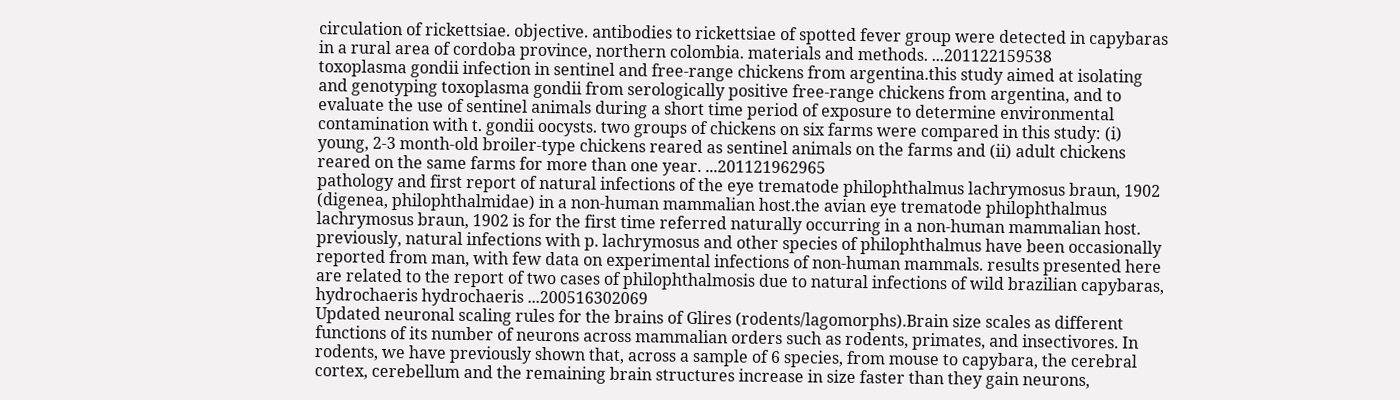circulation of rickettsiae. objective. antibodies to rickettsiae of spotted fever group were detected in capybaras in a rural area of cordoba province, northern colombia. materials and methods. ...201122159538
toxoplasma gondii infection in sentinel and free-range chickens from argentina.this study aimed at isolating and genotyping toxoplasma gondii from serologically positive free-range chickens from argentina, and to evaluate the use of sentinel animals during a short time period of exposure to determine environmental contamination with t. gondii oocysts. two groups of chickens on six farms were compared in this study: (i) young, 2-3 month-old broiler-type chickens reared as sentinel animals on the farms and (ii) adult chickens reared on the same farms for more than one year. ...201121962965
pathology and first report of natural infections of the eye trematode philophthalmus lachrymosus braun, 1902 (digenea, philophthalmidae) in a non-human mammalian host.the avian eye trematode philophthalmus lachrymosus braun, 1902 is for the first time referred naturally occurring in a non-human mammalian host. previously, natural infections with p. lachrymosus and other species of philophthalmus have been occasionally reported from man, with few data on experimental infections of non-human mammals. results presented here are related to the report of two cases of philophthalmosis due to natural infections of wild brazilian capybaras, hydrochaeris hydrochaeris ...200516302069
Updated neuronal scaling rules for the brains of Glires (rodents/lagomorphs).Brain size scales as different functions of its number of neurons across mammalian orders such as rodents, primates, and insectivores. In rodents, we have previously shown that, across a sample of 6 species, from mouse to capybara, the cerebral cortex, cerebellum and the remaining brain structures increase in size faster than they gain neurons,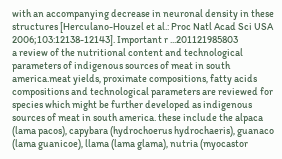with an accompanying decrease in neuronal density in these structures [Herculano-Houzel et al.: Proc Natl Acad Sci USA 2006;103:12138-12143]. Important r ...201121985803
a review of the nutritional content and technological parameters of indigenous sources of meat in south america.meat yields, proximate compositions, fatty acids compositions and technological parameters are reviewed for species which might be further developed as indigenous sources of meat in south america. these include the alpaca (lama pacos), capybara (hydrochoerus hydrochaeris), guanaco (lama guanicoe), llama (lama glama), nutria (myocastor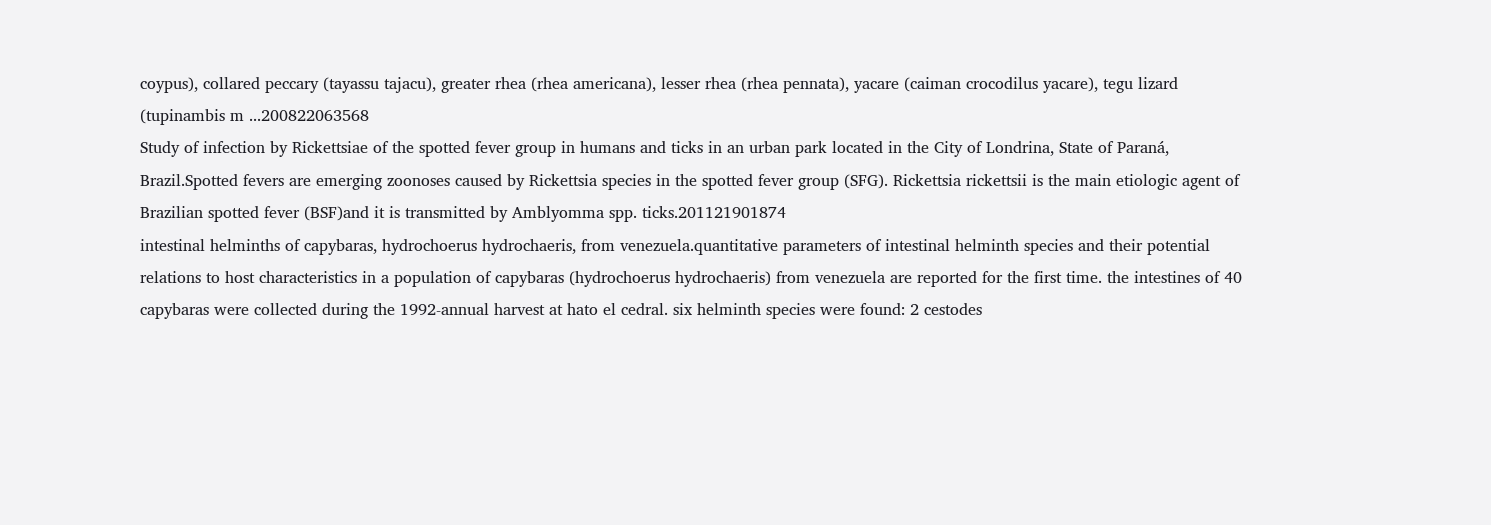coypus), collared peccary (tayassu tajacu), greater rhea (rhea americana), lesser rhea (rhea pennata), yacare (caiman crocodilus yacare), tegu lizard (tupinambis m ...200822063568
Study of infection by Rickettsiae of the spotted fever group in humans and ticks in an urban park located in the City of Londrina, State of Paraná, Brazil.Spotted fevers are emerging zoonoses caused by Rickettsia species in the spotted fever group (SFG). Rickettsia rickettsii is the main etiologic agent of Brazilian spotted fever (BSF)and it is transmitted by Amblyomma spp. ticks.201121901874
intestinal helminths of capybaras, hydrochoerus hydrochaeris, from venezuela.quantitative parameters of intestinal helminth species and their potential relations to host characteristics in a population of capybaras (hydrochoerus hydrochaeris) from venezuela are reported for the first time. the intestines of 40 capybaras were collected during the 1992-annual harvest at hato el cedral. six helminth species were found: 2 cestodes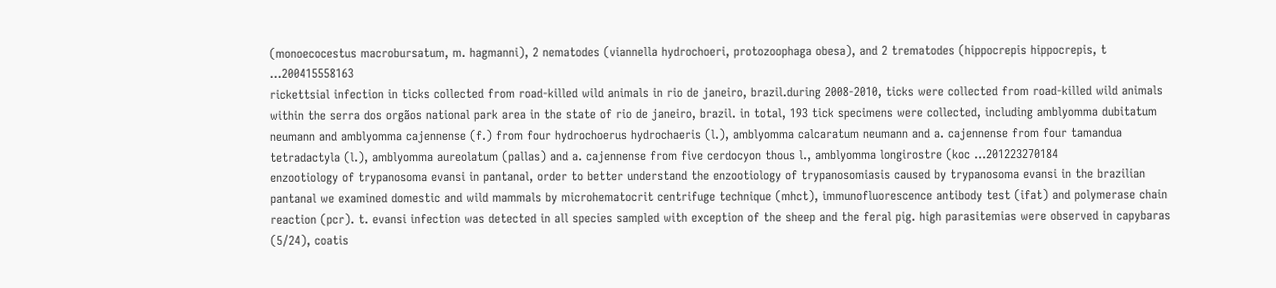(monoecocestus macrobursatum, m. hagmanni), 2 nematodes (viannella hydrochoeri, protozoophaga obesa), and 2 trematodes (hippocrepis hippocrepis, t ...200415558163
rickettsial infection in ticks collected from road-killed wild animals in rio de janeiro, brazil.during 2008-2010, ticks were collected from road-killed wild animals within the serra dos orgãos national park area in the state of rio de janeiro, brazil. in total, 193 tick specimens were collected, including amblyomma dubitatum neumann and amblyomma cajennense (f.) from four hydrochoerus hydrochaeris (l.), amblyomma calcaratum neumann and a. cajennense from four tamandua tetradactyla (l.), amblyomma aureolatum (pallas) and a. cajennense from five cerdocyon thous l., amblyomma longirostre (koc ...201223270184
enzootiology of trypanosoma evansi in pantanal, order to better understand the enzootiology of trypanosomiasis caused by trypanosoma evansi in the brazilian pantanal we examined domestic and wild mammals by microhematocrit centrifuge technique (mhct), immunofluorescence antibody test (ifat) and polymerase chain reaction (pcr). t. evansi infection was detected in all species sampled with exception of the sheep and the feral pig. high parasitemias were observed in capybaras (5/24), coatis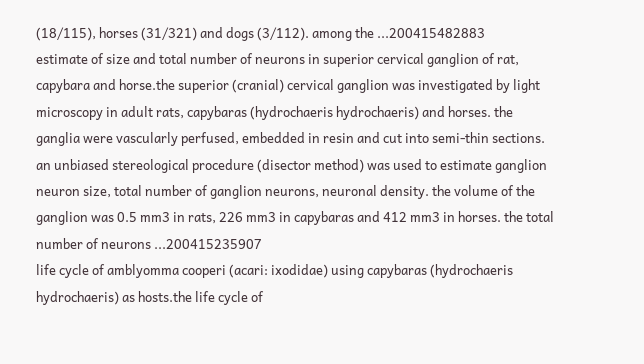(18/115), horses (31/321) and dogs (3/112). among the ...200415482883
estimate of size and total number of neurons in superior cervical ganglion of rat, capybara and horse.the superior (cranial) cervical ganglion was investigated by light microscopy in adult rats, capybaras (hydrochaeris hydrochaeris) and horses. the ganglia were vascularly perfused, embedded in resin and cut into semi-thin sections. an unbiased stereological procedure (disector method) was used to estimate ganglion neuron size, total number of ganglion neurons, neuronal density. the volume of the ganglion was 0.5 mm3 in rats, 226 mm3 in capybaras and 412 mm3 in horses. the total number of neurons ...200415235907
life cycle of amblyomma cooperi (acari: ixodidae) using capybaras (hydrochaeris hydrochaeris) as hosts.the life cycle of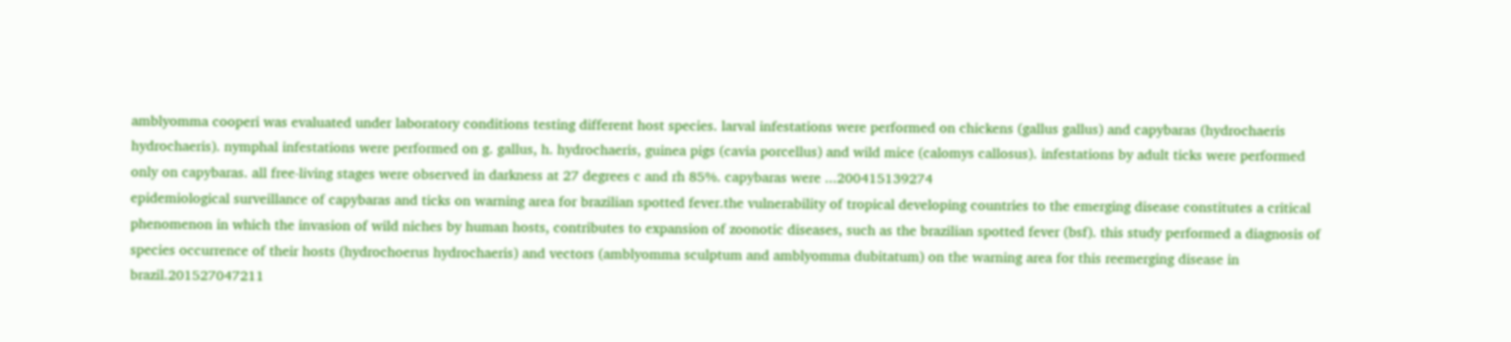amblyomma cooperi was evaluated under laboratory conditions testing different host species. larval infestations were performed on chickens (gallus gallus) and capybaras (hydrochaeris hydrochaeris). nymphal infestations were performed on g. gallus, h. hydrochaeris, guinea pigs (cavia porcellus) and wild mice (calomys callosus). infestations by adult ticks were performed only on capybaras. all free-living stages were observed in darkness at 27 degrees c and rh 85%. capybaras were ...200415139274
epidemiological surveillance of capybaras and ticks on warning area for brazilian spotted fever.the vulnerability of tropical developing countries to the emerging disease constitutes a critical phenomenon in which the invasion of wild niches by human hosts, contributes to expansion of zoonotic diseases, such as the brazilian spotted fever (bsf). this study performed a diagnosis of species occurrence of their hosts (hydrochoerus hydrochaeris) and vectors (amblyomma sculptum and amblyomma dubitatum) on the warning area for this reemerging disease in brazil.201527047211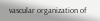vascular organization of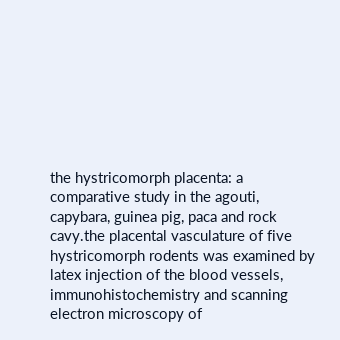the hystricomorph placenta: a comparative study in the agouti, capybara, guinea pig, paca and rock cavy.the placental vasculature of five hystricomorph rodents was examined by latex injection of the blood vessels, immunohistochemistry and scanning electron microscopy of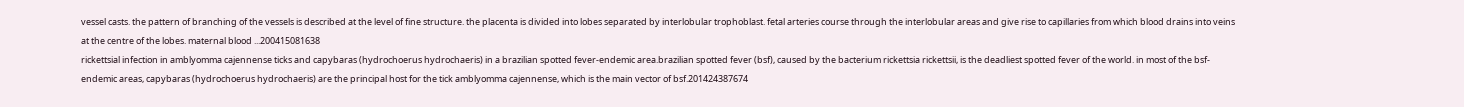vessel casts. the pattern of branching of the vessels is described at the level of fine structure. the placenta is divided into lobes separated by interlobular trophoblast. fetal arteries course through the interlobular areas and give rise to capillaries from which blood drains into veins at the centre of the lobes. maternal blood ...200415081638
rickettsial infection in amblyomma cajennense ticks and capybaras (hydrochoerus hydrochaeris) in a brazilian spotted fever-endemic area.brazilian spotted fever (bsf), caused by the bacterium rickettsia rickettsii, is the deadliest spotted fever of the world. in most of the bsf-endemic areas, capybaras (hydrochoerus hydrochaeris) are the principal host for the tick amblyomma cajennense, which is the main vector of bsf.201424387674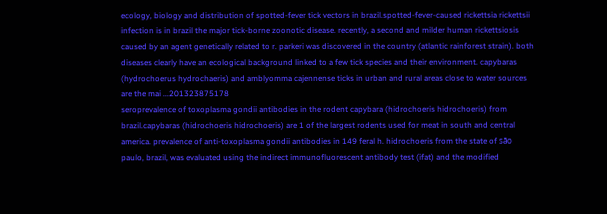ecology, biology and distribution of spotted-fever tick vectors in brazil.spotted-fever-caused rickettsia rickettsii infection is in brazil the major tick-borne zoonotic disease. recently, a second and milder human rickettsiosis caused by an agent genetically related to r. parkeri was discovered in the country (atlantic rainforest strain). both diseases clearly have an ecological background linked to a few tick species and their environment. capybaras (hydrochoerus hydrochaeris) and amblyomma cajennense ticks in urban and rural areas close to water sources are the mai ...201323875178
seroprevalence of toxoplasma gondii antibodies in the rodent capybara (hidrochoeris hidrochoeris) from brazil.capybaras (hidrochoeris hidrochoeris) are 1 of the largest rodents used for meat in south and central america. prevalence of anti-toxoplasma gondii antibodies in 149 feral h. hidrochoeris from the state of são paulo, brazil, was evaluated using the indirect immunofluorescent antibody test (ifat) and the modified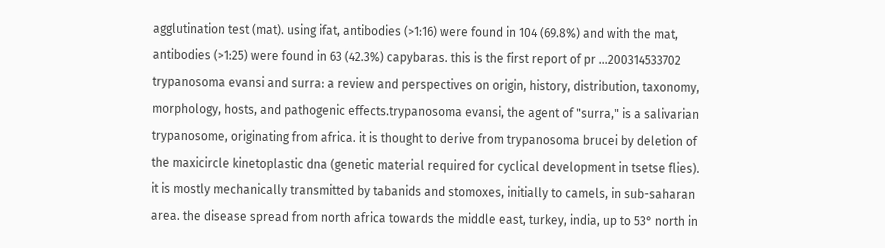agglutination test (mat). using ifat, antibodies (>1:16) were found in 104 (69.8%) and with the mat, antibodies (>1:25) were found in 63 (42.3%) capybaras. this is the first report of pr ...200314533702
trypanosoma evansi and surra: a review and perspectives on origin, history, distribution, taxonomy, morphology, hosts, and pathogenic effects.trypanosoma evansi, the agent of "surra," is a salivarian trypanosome, originating from africa. it is thought to derive from trypanosoma brucei by deletion of the maxicircle kinetoplastic dna (genetic material required for cyclical development in tsetse flies). it is mostly mechanically transmitted by tabanids and stomoxes, initially to camels, in sub-saharan area. the disease spread from north africa towards the middle east, turkey, india, up to 53° north in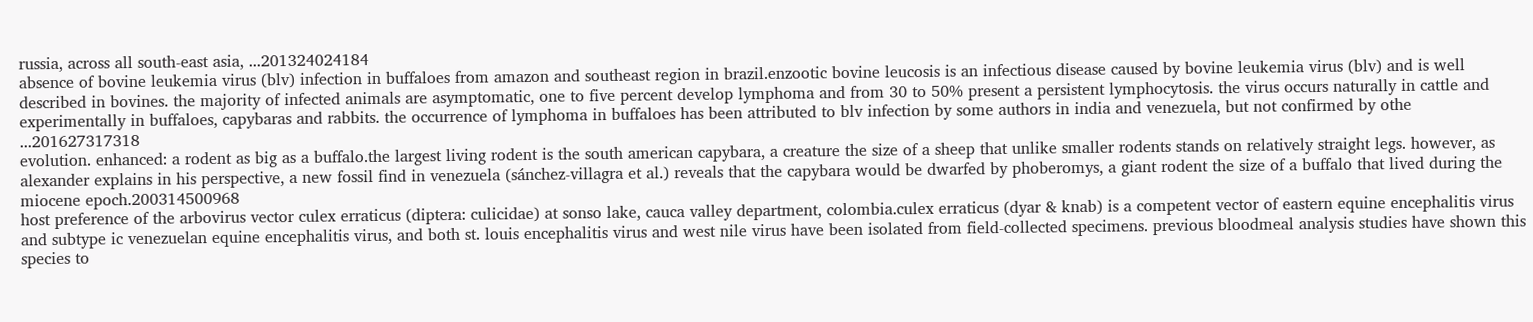russia, across all south-east asia, ...201324024184
absence of bovine leukemia virus (blv) infection in buffaloes from amazon and southeast region in brazil.enzootic bovine leucosis is an infectious disease caused by bovine leukemia virus (blv) and is well described in bovines. the majority of infected animals are asymptomatic, one to five percent develop lymphoma and from 30 to 50% present a persistent lymphocytosis. the virus occurs naturally in cattle and experimentally in buffaloes, capybaras and rabbits. the occurrence of lymphoma in buffaloes has been attributed to blv infection by some authors in india and venezuela, but not confirmed by othe ...201627317318
evolution. enhanced: a rodent as big as a buffalo.the largest living rodent is the south american capybara, a creature the size of a sheep that unlike smaller rodents stands on relatively straight legs. however, as alexander explains in his perspective, a new fossil find in venezuela (sánchez-villagra et al.) reveals that the capybara would be dwarfed by phoberomys, a giant rodent the size of a buffalo that lived during the miocene epoch.200314500968
host preference of the arbovirus vector culex erraticus (diptera: culicidae) at sonso lake, cauca valley department, colombia.culex erraticus (dyar & knab) is a competent vector of eastern equine encephalitis virus and subtype ic venezuelan equine encephalitis virus, and both st. louis encephalitis virus and west nile virus have been isolated from field-collected specimens. previous bloodmeal analysis studies have shown this species to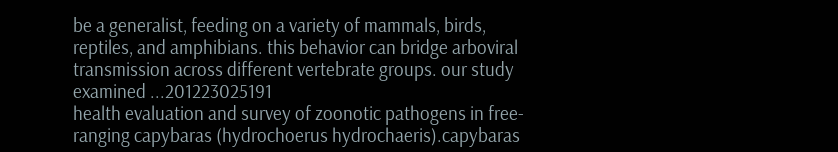be a generalist, feeding on a variety of mammals, birds, reptiles, and amphibians. this behavior can bridge arboviral transmission across different vertebrate groups. our study examined ...201223025191
health evaluation and survey of zoonotic pathogens in free-ranging capybaras (hydrochoerus hydrochaeris).capybaras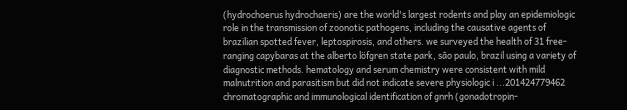(hydrochoerus hydrochaeris) are the world's largest rodents and play an epidemiologic role in the transmission of zoonotic pathogens, including the causative agents of brazilian spotted fever, leptospirosis, and others. we surveyed the health of 31 free-ranging capybaras at the alberto löfgren state park, são paulo, brazil using a variety of diagnostic methods. hematology and serum chemistry were consistent with mild malnutrition and parasitism but did not indicate severe physiologic i ...201424779462
chromatographic and immunological identification of gnrh (gonadotropin-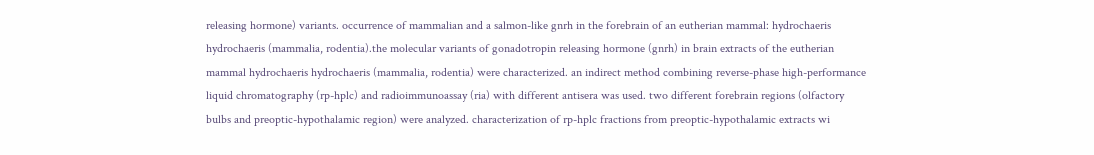releasing hormone) variants. occurrence of mammalian and a salmon-like gnrh in the forebrain of an eutherian mammal: hydrochaeris hydrochaeris (mammalia, rodentia).the molecular variants of gonadotropin releasing hormone (gnrh) in brain extracts of the eutherian mammal hydrochaeris hydrochaeris (mammalia, rodentia) were characterized. an indirect method combining reverse-phase high-performance liquid chromatography (rp-hplc) and radioimmunoassay (ria) with different antisera was used. two different forebrain regions (olfactory bulbs and preoptic-hypothalamic region) were analyzed. characterization of rp-hplc fractions from preoptic-hypothalamic extracts wi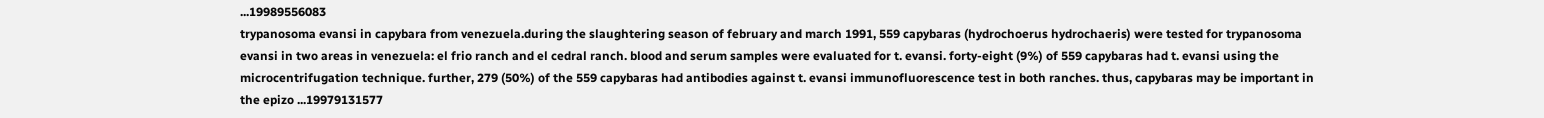...19989556083
trypanosoma evansi in capybara from venezuela.during the slaughtering season of february and march 1991, 559 capybaras (hydrochoerus hydrochaeris) were tested for trypanosoma evansi in two areas in venezuela: el frio ranch and el cedral ranch. blood and serum samples were evaluated for t. evansi. forty-eight (9%) of 559 capybaras had t. evansi using the microcentrifugation technique. further, 279 (50%) of the 559 capybaras had antibodies against t. evansi immunofluorescence test in both ranches. thus, capybaras may be important in the epizo ...19979131577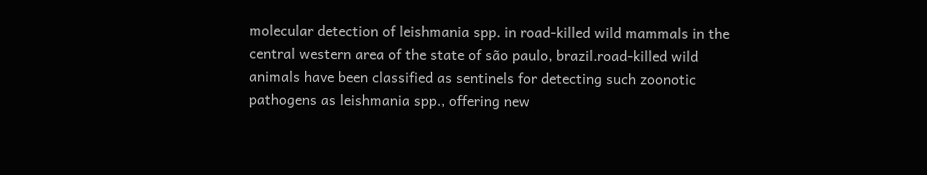molecular detection of leishmania spp. in road-killed wild mammals in the central western area of the state of são paulo, brazil.road-killed wild animals have been classified as sentinels for detecting such zoonotic pathogens as leishmania spp., offering new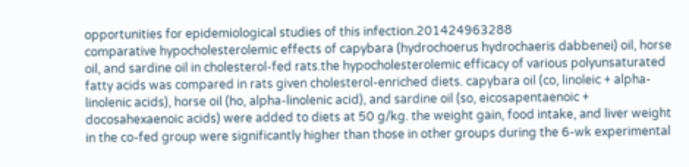opportunities for epidemiological studies of this infection.201424963288
comparative hypocholesterolemic effects of capybara (hydrochoerus hydrochaeris dabbenei) oil, horse oil, and sardine oil in cholesterol-fed rats.the hypocholesterolemic efficacy of various polyunsaturated fatty acids was compared in rats given cholesterol-enriched diets. capybara oil (co, linoleic + alpha-linolenic acids), horse oil (ho, alpha-linolenic acid), and sardine oil (so, eicosapentaenoic + docosahexaenoic acids) were added to diets at 50 g/kg. the weight gain, food intake, and liver weight in the co-fed group were significantly higher than those in other groups during the 6-wk experimental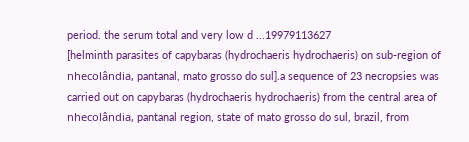period. the serum total and very low d ...19979113627
[helminth parasites of capybaras (hydrochaeris hydrochaeris) on sub-region of nhecolândia, pantanal, mato grosso do sul].a sequence of 23 necropsies was carried out on capybaras (hydrochaeris hydrochaeris) from the central area of nhecolândia, pantanal region, state of mato grosso do sul, brazil, from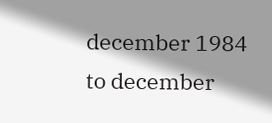december 1984 to december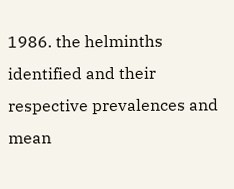1986. the helminths identified and their respective prevalences and mean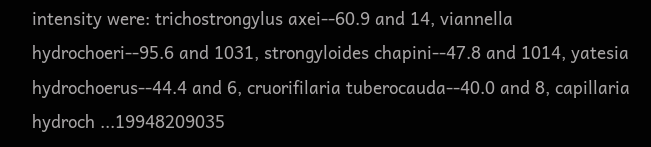intensity were: trichostrongylus axei--60.9 and 14, viannella hydrochoeri--95.6 and 1031, strongyloides chapini--47.8 and 1014, yatesia hydrochoerus--44.4 and 6, cruorifilaria tuberocauda--40.0 and 8, capillaria hydroch ...19948209035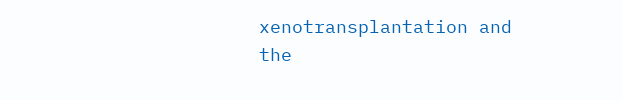xenotransplantation and the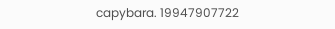capybara. 19947907722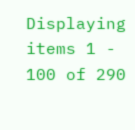Displaying items 1 - 100 of 290